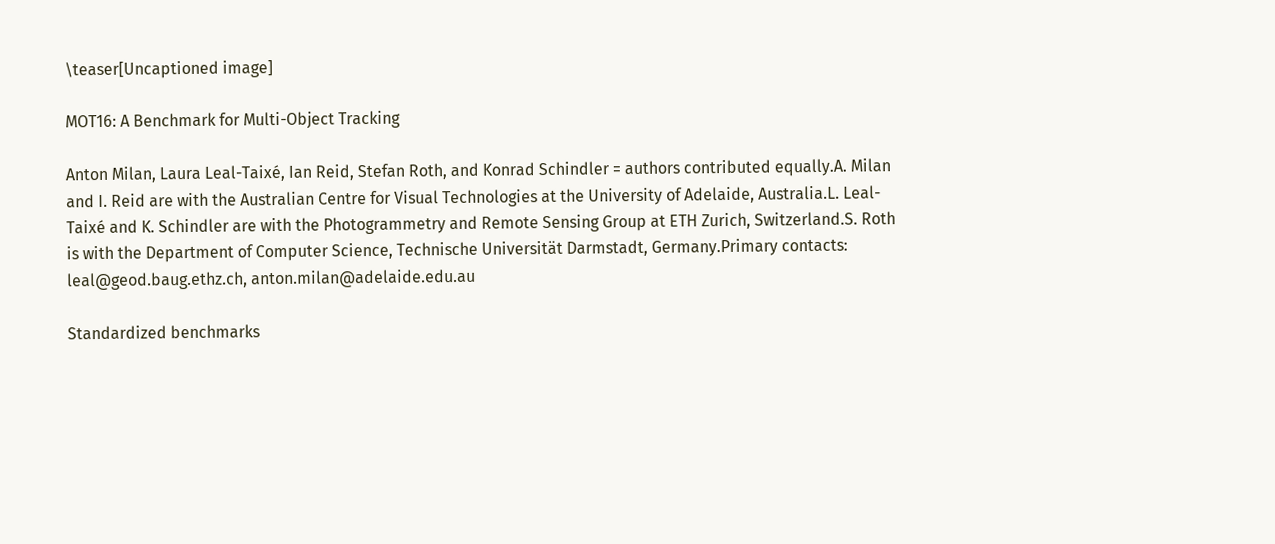\teaser[Uncaptioned image]

MOT16: A Benchmark for Multi-Object Tracking

Anton Milan, Laura Leal-Taixé, Ian Reid, Stefan Roth, and Konrad Schindler = authors contributed equally.A. Milan and I. Reid are with the Australian Centre for Visual Technologies at the University of Adelaide, Australia.L. Leal-Taixé and K. Schindler are with the Photogrammetry and Remote Sensing Group at ETH Zurich, Switzerland.S. Roth is with the Department of Computer Science, Technische Universität Darmstadt, Germany.Primary contacts: leal@geod.baug.ethz.ch, anton.milan@adelaide.edu.au

Standardized benchmarks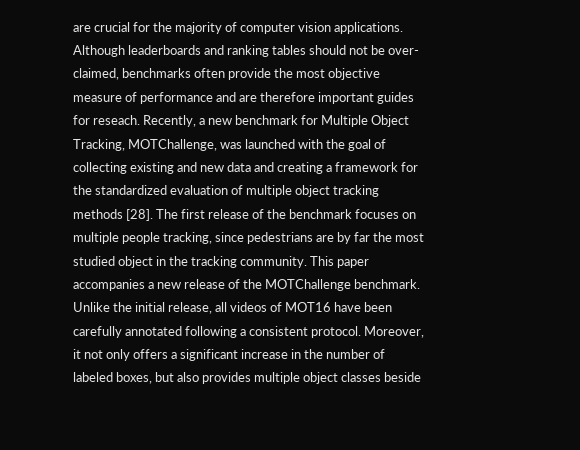are crucial for the majority of computer vision applications. Although leaderboards and ranking tables should not be over-claimed, benchmarks often provide the most objective measure of performance and are therefore important guides for reseach. Recently, a new benchmark for Multiple Object Tracking, MOTChallenge, was launched with the goal of collecting existing and new data and creating a framework for the standardized evaluation of multiple object tracking methods [28]. The first release of the benchmark focuses on multiple people tracking, since pedestrians are by far the most studied object in the tracking community. This paper accompanies a new release of the MOTChallenge benchmark. Unlike the initial release, all videos of MOT16 have been carefully annotated following a consistent protocol. Moreover, it not only offers a significant increase in the number of labeled boxes, but also provides multiple object classes beside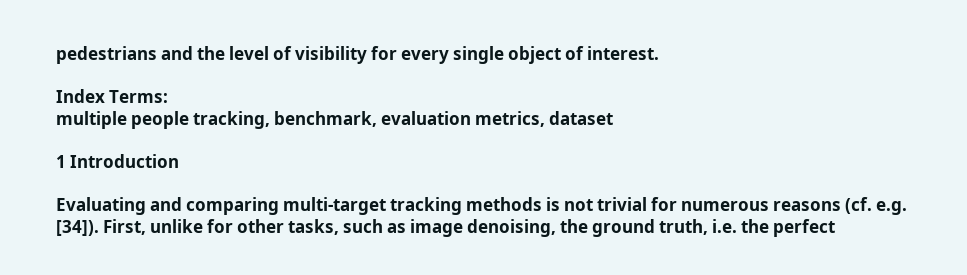pedestrians and the level of visibility for every single object of interest.

Index Terms:
multiple people tracking, benchmark, evaluation metrics, dataset

1 Introduction

Evaluating and comparing multi-target tracking methods is not trivial for numerous reasons (cf. e.g. [34]). First, unlike for other tasks, such as image denoising, the ground truth, i.e. the perfect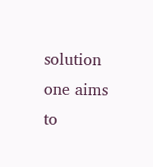solution one aims to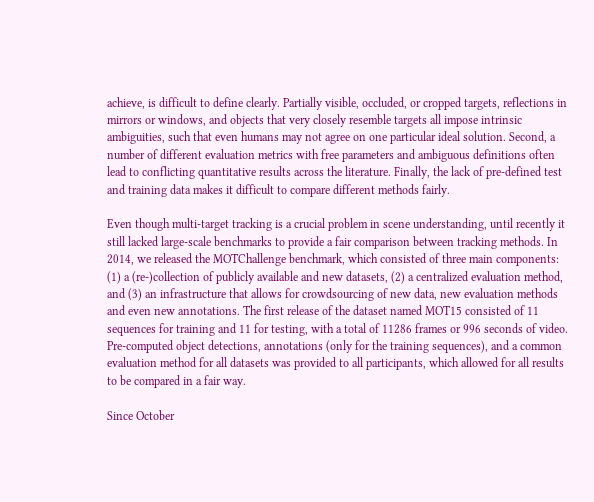achieve, is difficult to define clearly. Partially visible, occluded, or cropped targets, reflections in mirrors or windows, and objects that very closely resemble targets all impose intrinsic ambiguities, such that even humans may not agree on one particular ideal solution. Second, a number of different evaluation metrics with free parameters and ambiguous definitions often lead to conflicting quantitative results across the literature. Finally, the lack of pre-defined test and training data makes it difficult to compare different methods fairly.

Even though multi-target tracking is a crucial problem in scene understanding, until recently it still lacked large-scale benchmarks to provide a fair comparison between tracking methods. In 2014, we released the MOTChallenge benchmark, which consisted of three main components: (1) a (re-)collection of publicly available and new datasets, (2) a centralized evaluation method, and (3) an infrastructure that allows for crowdsourcing of new data, new evaluation methods and even new annotations. The first release of the dataset named MOT15 consisted of 11 sequences for training and 11 for testing, with a total of 11286 frames or 996 seconds of video. Pre-computed object detections, annotations (only for the training sequences), and a common evaluation method for all datasets was provided to all participants, which allowed for all results to be compared in a fair way.

Since October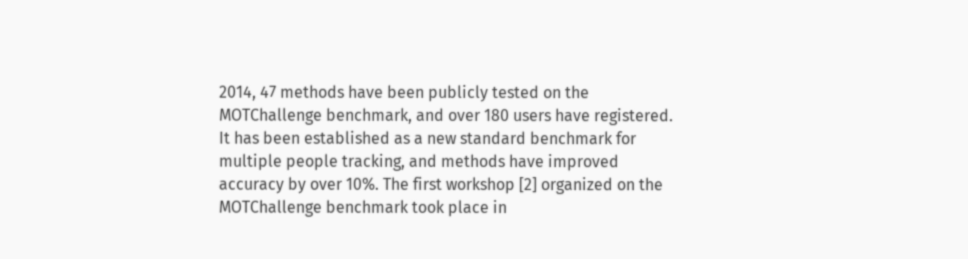2014, 47 methods have been publicly tested on the MOTChallenge benchmark, and over 180 users have registered. It has been established as a new standard benchmark for multiple people tracking, and methods have improved accuracy by over 10%. The first workshop [2] organized on the MOTChallenge benchmark took place in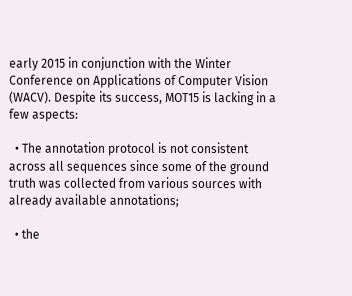early 2015 in conjunction with the Winter Conference on Applications of Computer Vision (WACV). Despite its success, MOT15 is lacking in a few aspects:

  • The annotation protocol is not consistent across all sequences since some of the ground truth was collected from various sources with already available annotations;

  • the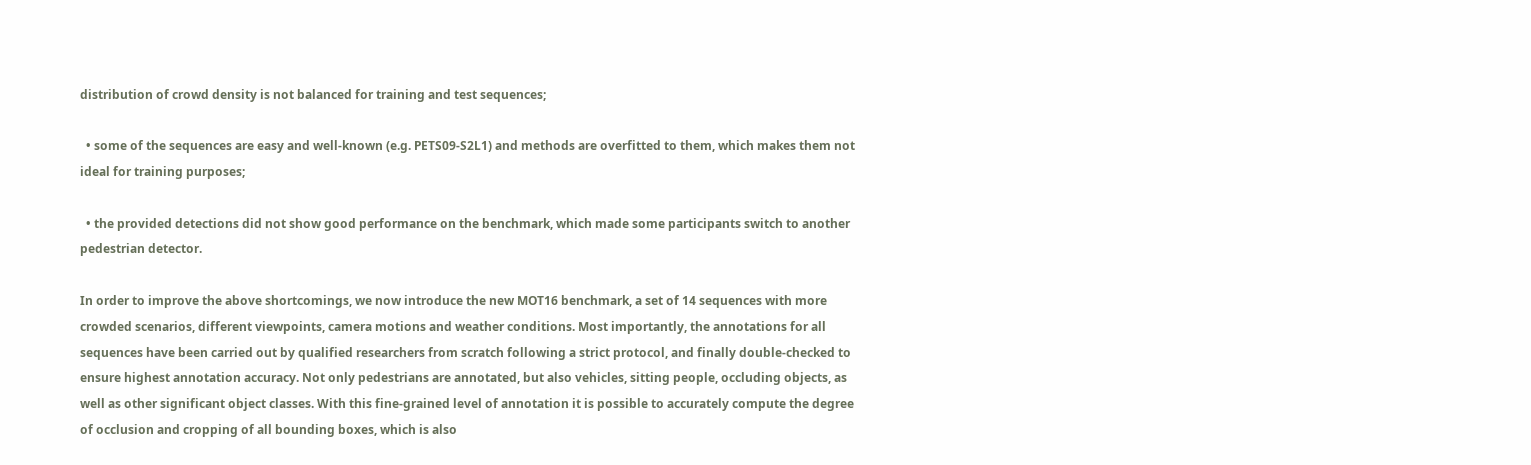distribution of crowd density is not balanced for training and test sequences;

  • some of the sequences are easy and well-known (e.g. PETS09-S2L1) and methods are overfitted to them, which makes them not ideal for training purposes;

  • the provided detections did not show good performance on the benchmark, which made some participants switch to another pedestrian detector.

In order to improve the above shortcomings, we now introduce the new MOT16 benchmark, a set of 14 sequences with more crowded scenarios, different viewpoints, camera motions and weather conditions. Most importantly, the annotations for all sequences have been carried out by qualified researchers from scratch following a strict protocol, and finally double-checked to ensure highest annotation accuracy. Not only pedestrians are annotated, but also vehicles, sitting people, occluding objects, as well as other significant object classes. With this fine-grained level of annotation it is possible to accurately compute the degree of occlusion and cropping of all bounding boxes, which is also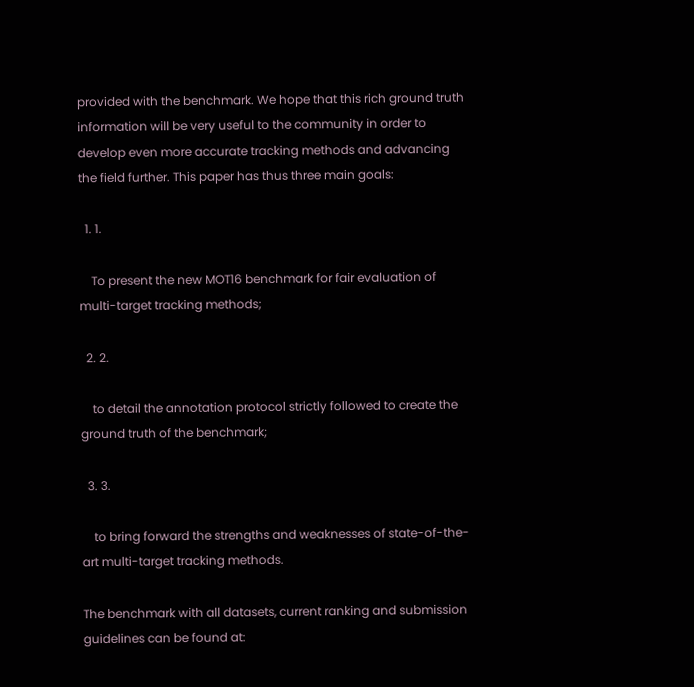provided with the benchmark. We hope that this rich ground truth information will be very useful to the community in order to develop even more accurate tracking methods and advancing the field further. This paper has thus three main goals:

  1. 1.

    To present the new MOT16 benchmark for fair evaluation of multi-target tracking methods;

  2. 2.

    to detail the annotation protocol strictly followed to create the ground truth of the benchmark;

  3. 3.

    to bring forward the strengths and weaknesses of state-of-the-art multi-target tracking methods.

The benchmark with all datasets, current ranking and submission guidelines can be found at: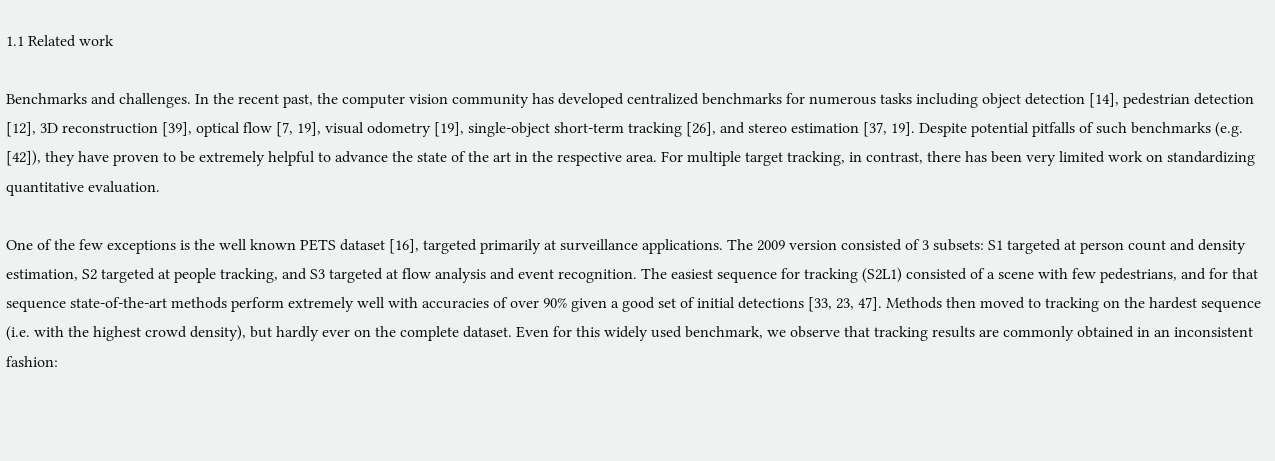1.1 Related work

Benchmarks and challenges. In the recent past, the computer vision community has developed centralized benchmarks for numerous tasks including object detection [14], pedestrian detection [12], 3D reconstruction [39], optical flow [7, 19], visual odometry [19], single-object short-term tracking [26], and stereo estimation [37, 19]. Despite potential pitfalls of such benchmarks (e.g. [42]), they have proven to be extremely helpful to advance the state of the art in the respective area. For multiple target tracking, in contrast, there has been very limited work on standardizing quantitative evaluation.

One of the few exceptions is the well known PETS dataset [16], targeted primarily at surveillance applications. The 2009 version consisted of 3 subsets: S1 targeted at person count and density estimation, S2 targeted at people tracking, and S3 targeted at flow analysis and event recognition. The easiest sequence for tracking (S2L1) consisted of a scene with few pedestrians, and for that sequence state-of-the-art methods perform extremely well with accuracies of over 90% given a good set of initial detections [33, 23, 47]. Methods then moved to tracking on the hardest sequence (i.e. with the highest crowd density), but hardly ever on the complete dataset. Even for this widely used benchmark, we observe that tracking results are commonly obtained in an inconsistent fashion: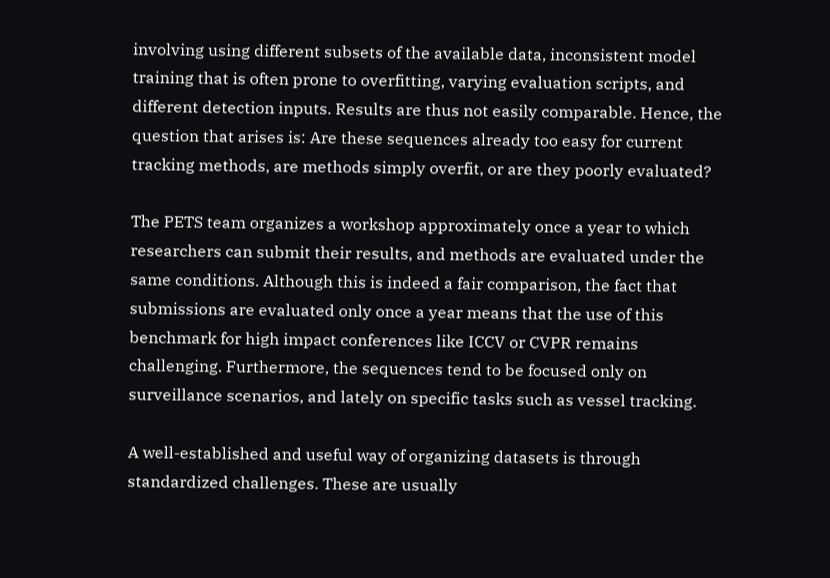involving using different subsets of the available data, inconsistent model training that is often prone to overfitting, varying evaluation scripts, and different detection inputs. Results are thus not easily comparable. Hence, the question that arises is: Are these sequences already too easy for current tracking methods, are methods simply overfit, or are they poorly evaluated?

The PETS team organizes a workshop approximately once a year to which researchers can submit their results, and methods are evaluated under the same conditions. Although this is indeed a fair comparison, the fact that submissions are evaluated only once a year means that the use of this benchmark for high impact conferences like ICCV or CVPR remains challenging. Furthermore, the sequences tend to be focused only on surveillance scenarios, and lately on specific tasks such as vessel tracking.

A well-established and useful way of organizing datasets is through standardized challenges. These are usually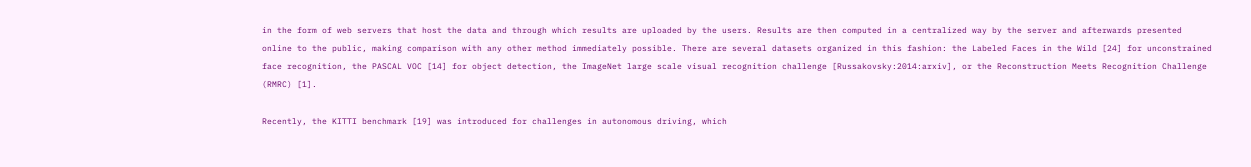in the form of web servers that host the data and through which results are uploaded by the users. Results are then computed in a centralized way by the server and afterwards presented online to the public, making comparison with any other method immediately possible. There are several datasets organized in this fashion: the Labeled Faces in the Wild [24] for unconstrained face recognition, the PASCAL VOC [14] for object detection, the ImageNet large scale visual recognition challenge [Russakovsky:2014:arxiv], or the Reconstruction Meets Recognition Challenge (RMRC) [1].

Recently, the KITTI benchmark [19] was introduced for challenges in autonomous driving, which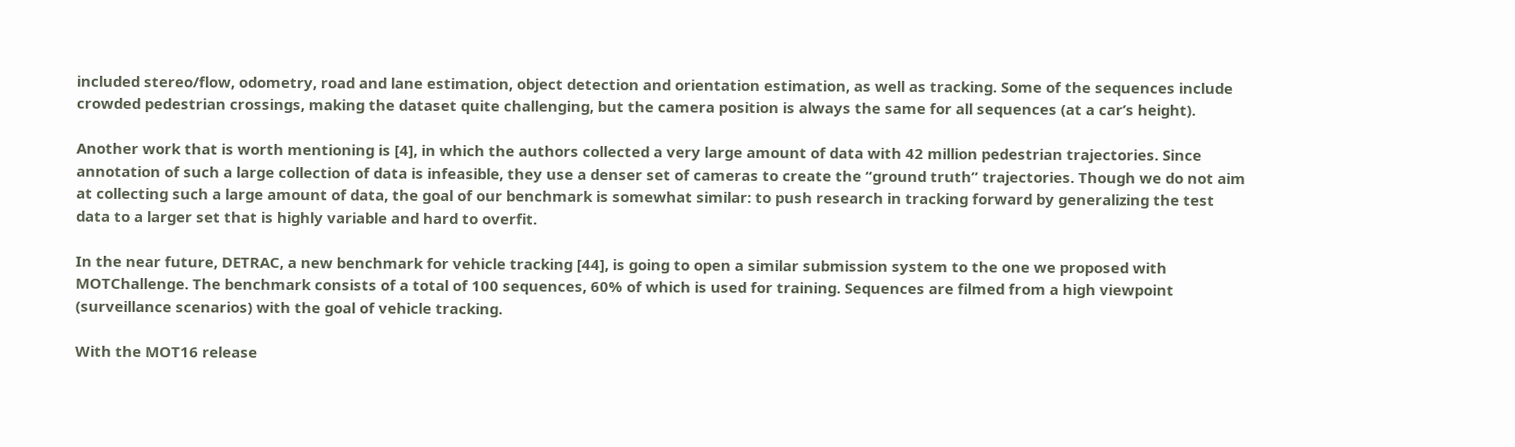included stereo/flow, odometry, road and lane estimation, object detection and orientation estimation, as well as tracking. Some of the sequences include crowded pedestrian crossings, making the dataset quite challenging, but the camera position is always the same for all sequences (at a car’s height).

Another work that is worth mentioning is [4], in which the authors collected a very large amount of data with 42 million pedestrian trajectories. Since annotation of such a large collection of data is infeasible, they use a denser set of cameras to create the “ground truth” trajectories. Though we do not aim at collecting such a large amount of data, the goal of our benchmark is somewhat similar: to push research in tracking forward by generalizing the test data to a larger set that is highly variable and hard to overfit.

In the near future, DETRAC, a new benchmark for vehicle tracking [44], is going to open a similar submission system to the one we proposed with MOTChallenge. The benchmark consists of a total of 100 sequences, 60% of which is used for training. Sequences are filmed from a high viewpoint (surveillance scenarios) with the goal of vehicle tracking.

With the MOT16 release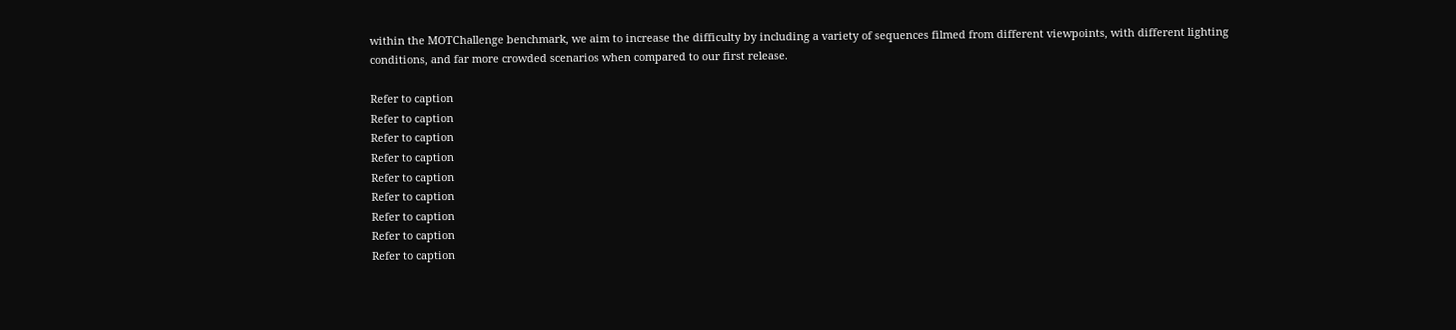within the MOTChallenge benchmark, we aim to increase the difficulty by including a variety of sequences filmed from different viewpoints, with different lighting conditions, and far more crowded scenarios when compared to our first release.

Refer to caption
Refer to caption
Refer to caption
Refer to caption
Refer to caption
Refer to caption
Refer to caption
Refer to caption
Refer to caption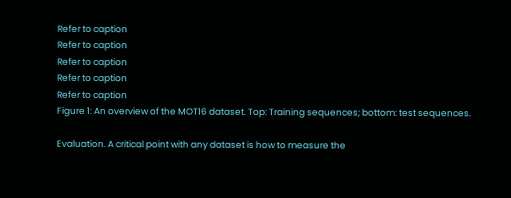Refer to caption
Refer to caption
Refer to caption
Refer to caption
Refer to caption
Figure 1: An overview of the MOT16 dataset. Top: Training sequences; bottom: test sequences.

Evaluation. A critical point with any dataset is how to measure the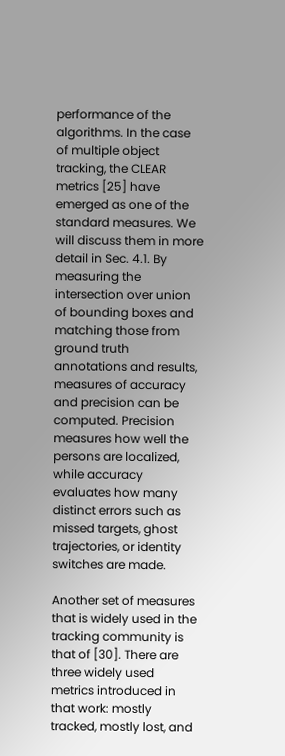performance of the algorithms. In the case of multiple object tracking, the CLEAR metrics [25] have emerged as one of the standard measures. We will discuss them in more detail in Sec. 4.1. By measuring the intersection over union of bounding boxes and matching those from ground truth annotations and results, measures of accuracy and precision can be computed. Precision measures how well the persons are localized, while accuracy evaluates how many distinct errors such as missed targets, ghost trajectories, or identity switches are made.

Another set of measures that is widely used in the tracking community is that of [30]. There are three widely used metrics introduced in that work: mostly tracked, mostly lost, and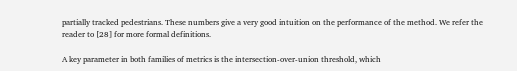partially tracked pedestrians. These numbers give a very good intuition on the performance of the method. We refer the reader to [28] for more formal definitions.

A key parameter in both families of metrics is the intersection-over-union threshold, which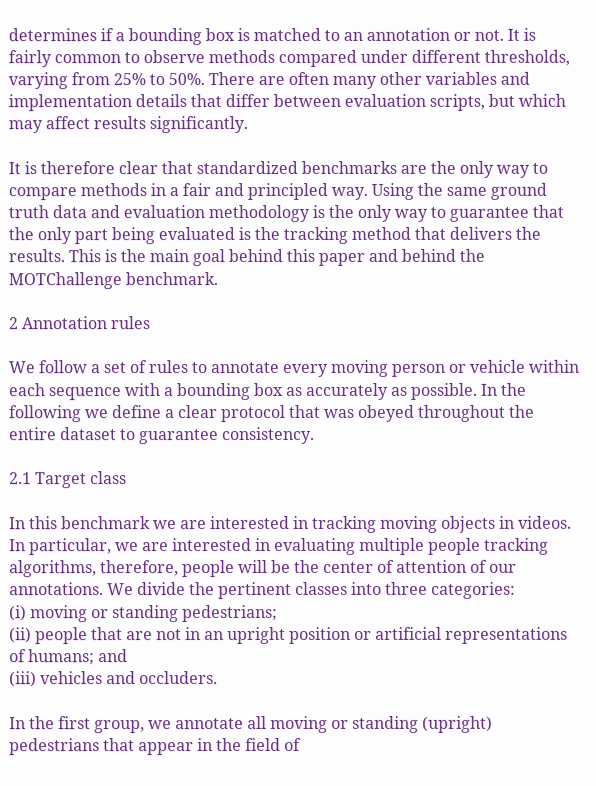determines if a bounding box is matched to an annotation or not. It is fairly common to observe methods compared under different thresholds, varying from 25% to 50%. There are often many other variables and implementation details that differ between evaluation scripts, but which may affect results significantly.

It is therefore clear that standardized benchmarks are the only way to compare methods in a fair and principled way. Using the same ground truth data and evaluation methodology is the only way to guarantee that the only part being evaluated is the tracking method that delivers the results. This is the main goal behind this paper and behind the MOTChallenge benchmark.

2 Annotation rules

We follow a set of rules to annotate every moving person or vehicle within each sequence with a bounding box as accurately as possible. In the following we define a clear protocol that was obeyed throughout the entire dataset to guarantee consistency.

2.1 Target class

In this benchmark we are interested in tracking moving objects in videos. In particular, we are interested in evaluating multiple people tracking algorithms, therefore, people will be the center of attention of our annotations. We divide the pertinent classes into three categories:
(i) moving or standing pedestrians;
(ii) people that are not in an upright position or artificial representations of humans; and
(iii) vehicles and occluders.

In the first group, we annotate all moving or standing (upright) pedestrians that appear in the field of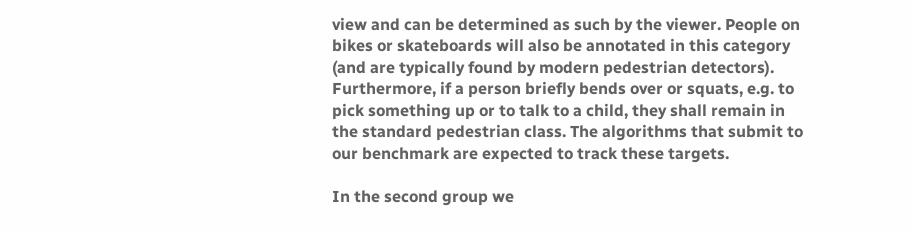view and can be determined as such by the viewer. People on bikes or skateboards will also be annotated in this category (and are typically found by modern pedestrian detectors). Furthermore, if a person briefly bends over or squats, e.g. to pick something up or to talk to a child, they shall remain in the standard pedestrian class. The algorithms that submit to our benchmark are expected to track these targets.

In the second group we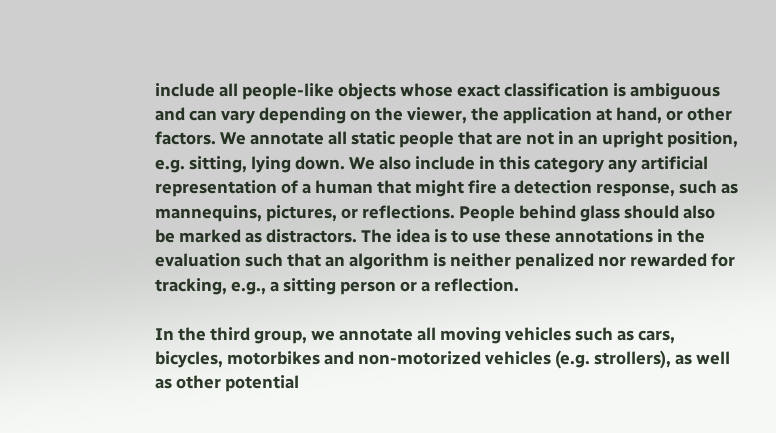include all people-like objects whose exact classification is ambiguous and can vary depending on the viewer, the application at hand, or other factors. We annotate all static people that are not in an upright position, e.g. sitting, lying down. We also include in this category any artificial representation of a human that might fire a detection response, such as mannequins, pictures, or reflections. People behind glass should also be marked as distractors. The idea is to use these annotations in the evaluation such that an algorithm is neither penalized nor rewarded for tracking, e.g., a sitting person or a reflection.

In the third group, we annotate all moving vehicles such as cars, bicycles, motorbikes and non-motorized vehicles (e.g. strollers), as well as other potential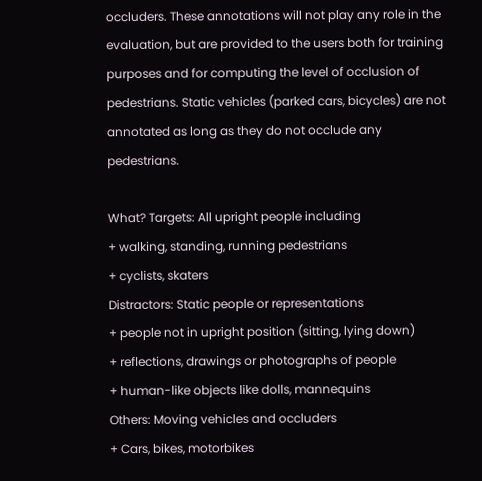occluders. These annotations will not play any role in the evaluation, but are provided to the users both for training purposes and for computing the level of occlusion of pedestrians. Static vehicles (parked cars, bicycles) are not annotated as long as they do not occlude any pedestrians.

What? Targets: All upright people including
+ walking, standing, running pedestrians
+ cyclists, skaters
Distractors: Static people or representations
+ people not in upright position (sitting, lying down)
+ reflections, drawings or photographs of people
+ human-like objects like dolls, mannequins
Others: Moving vehicles and occluders
+ Cars, bikes, motorbikes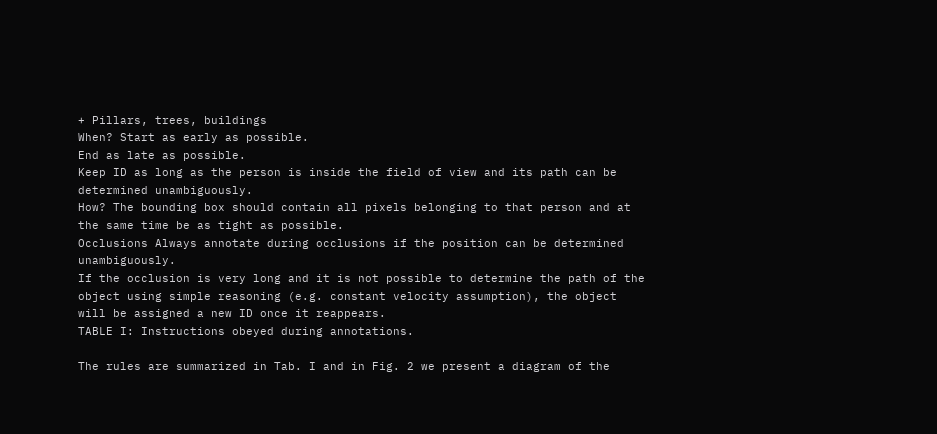+ Pillars, trees, buildings
When? Start as early as possible.
End as late as possible.
Keep ID as long as the person is inside the field of view and its path can be determined unambiguously.
How? The bounding box should contain all pixels belonging to that person and at the same time be as tight as possible.
Occlusions Always annotate during occlusions if the position can be determined unambiguously.
If the occlusion is very long and it is not possible to determine the path of the object using simple reasoning (e.g. constant velocity assumption), the object will be assigned a new ID once it reappears.
TABLE I: Instructions obeyed during annotations.

The rules are summarized in Tab. I and in Fig. 2 we present a diagram of the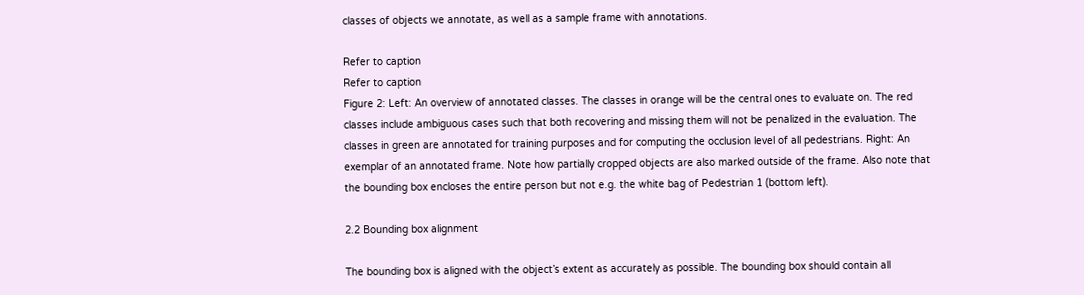classes of objects we annotate, as well as a sample frame with annotations.

Refer to caption
Refer to caption
Figure 2: Left: An overview of annotated classes. The classes in orange will be the central ones to evaluate on. The red classes include ambiguous cases such that both recovering and missing them will not be penalized in the evaluation. The classes in green are annotated for training purposes and for computing the occlusion level of all pedestrians. Right: An exemplar of an annotated frame. Note how partially cropped objects are also marked outside of the frame. Also note that the bounding box encloses the entire person but not e.g. the white bag of Pedestrian 1 (bottom left).

2.2 Bounding box alignment

The bounding box is aligned with the object’s extent as accurately as possible. The bounding box should contain all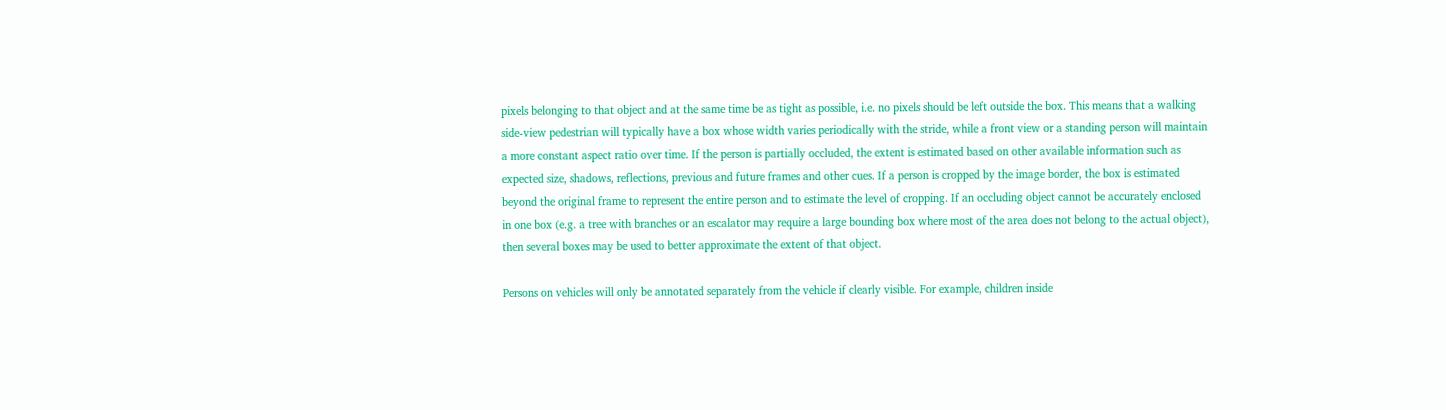pixels belonging to that object and at the same time be as tight as possible, i.e. no pixels should be left outside the box. This means that a walking side-view pedestrian will typically have a box whose width varies periodically with the stride, while a front view or a standing person will maintain a more constant aspect ratio over time. If the person is partially occluded, the extent is estimated based on other available information such as expected size, shadows, reflections, previous and future frames and other cues. If a person is cropped by the image border, the box is estimated beyond the original frame to represent the entire person and to estimate the level of cropping. If an occluding object cannot be accurately enclosed in one box (e.g. a tree with branches or an escalator may require a large bounding box where most of the area does not belong to the actual object), then several boxes may be used to better approximate the extent of that object.

Persons on vehicles will only be annotated separately from the vehicle if clearly visible. For example, children inside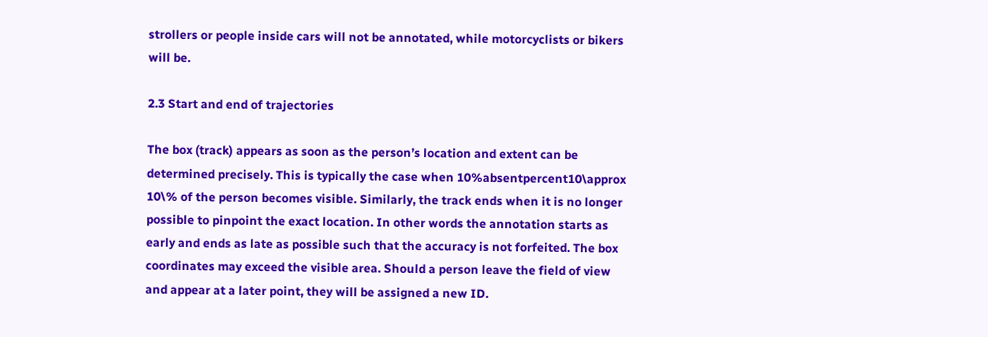strollers or people inside cars will not be annotated, while motorcyclists or bikers will be.

2.3 Start and end of trajectories

The box (track) appears as soon as the person’s location and extent can be determined precisely. This is typically the case when 10%absentpercent10\approx 10\% of the person becomes visible. Similarly, the track ends when it is no longer possible to pinpoint the exact location. In other words the annotation starts as early and ends as late as possible such that the accuracy is not forfeited. The box coordinates may exceed the visible area. Should a person leave the field of view and appear at a later point, they will be assigned a new ID.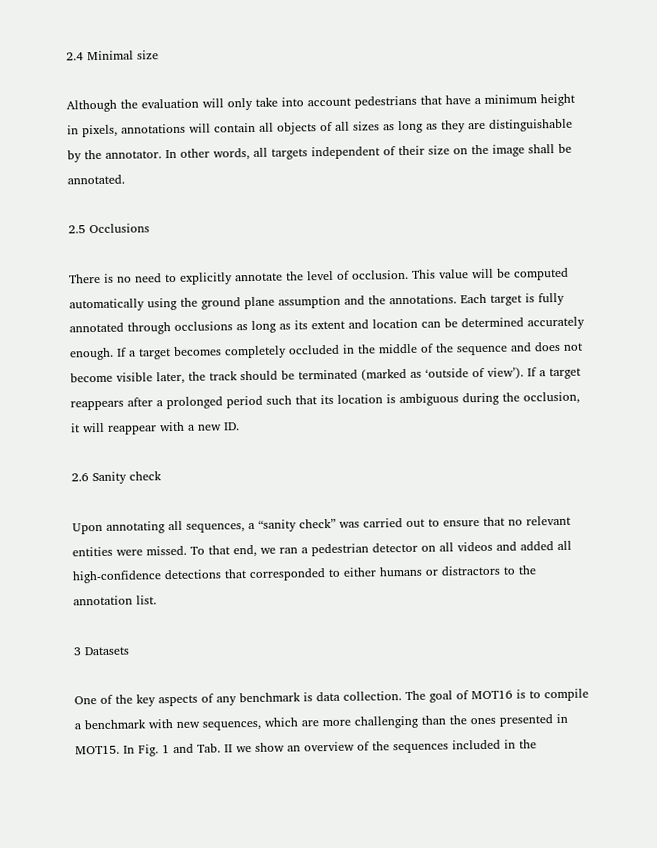2.4 Minimal size

Although the evaluation will only take into account pedestrians that have a minimum height in pixels, annotations will contain all objects of all sizes as long as they are distinguishable by the annotator. In other words, all targets independent of their size on the image shall be annotated.

2.5 Occlusions

There is no need to explicitly annotate the level of occlusion. This value will be computed automatically using the ground plane assumption and the annotations. Each target is fully annotated through occlusions as long as its extent and location can be determined accurately enough. If a target becomes completely occluded in the middle of the sequence and does not become visible later, the track should be terminated (marked as ‘outside of view’). If a target reappears after a prolonged period such that its location is ambiguous during the occlusion, it will reappear with a new ID.

2.6 Sanity check

Upon annotating all sequences, a “sanity check” was carried out to ensure that no relevant entities were missed. To that end, we ran a pedestrian detector on all videos and added all high-confidence detections that corresponded to either humans or distractors to the annotation list.

3 Datasets

One of the key aspects of any benchmark is data collection. The goal of MOT16 is to compile a benchmark with new sequences, which are more challenging than the ones presented in MOT15. In Fig. 1 and Tab. II we show an overview of the sequences included in the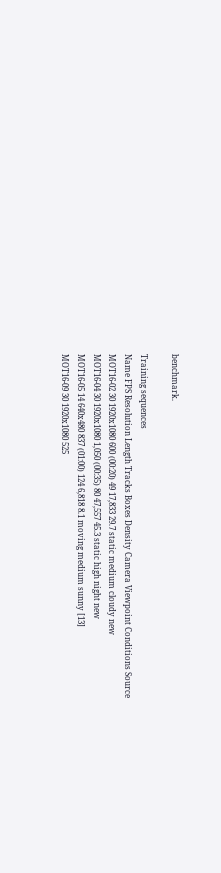benchmark.

Training sequences
Name FPS Resolution Length Tracks Boxes Density Camera Viewpoint Conditions Source
MOT16-02 30 1920x1080 600 (00:20) 49 17,833 29.7 static medium cloudy new
MOT16-04 30 1920x1080 1,050 (00:35) 80 47,557 45.3 static high night new
MOT16-05 14 640x480 837 (01:00) 124 6,818 8.1 moving medium sunny [13]
MOT16-09 30 1920x1080 525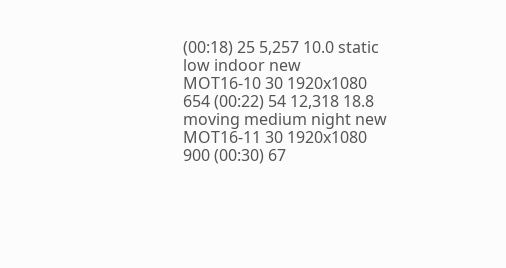(00:18) 25 5,257 10.0 static low indoor new
MOT16-10 30 1920x1080 654 (00:22) 54 12,318 18.8 moving medium night new
MOT16-11 30 1920x1080 900 (00:30) 67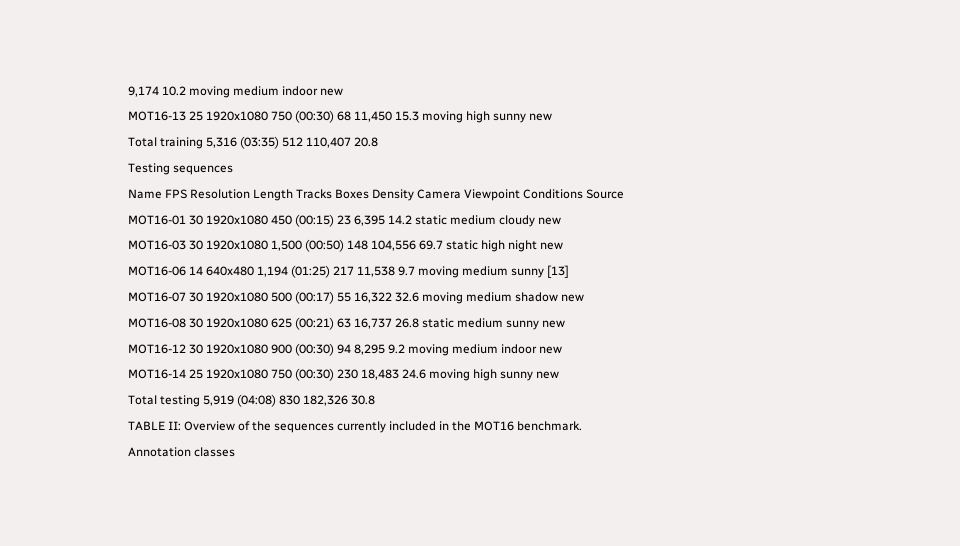9,174 10.2 moving medium indoor new
MOT16-13 25 1920x1080 750 (00:30) 68 11,450 15.3 moving high sunny new
Total training 5,316 (03:35) 512 110,407 20.8
Testing sequences
Name FPS Resolution Length Tracks Boxes Density Camera Viewpoint Conditions Source
MOT16-01 30 1920x1080 450 (00:15) 23 6,395 14.2 static medium cloudy new
MOT16-03 30 1920x1080 1,500 (00:50) 148 104,556 69.7 static high night new
MOT16-06 14 640x480 1,194 (01:25) 217 11,538 9.7 moving medium sunny [13]
MOT16-07 30 1920x1080 500 (00:17) 55 16,322 32.6 moving medium shadow new
MOT16-08 30 1920x1080 625 (00:21) 63 16,737 26.8 static medium sunny new
MOT16-12 30 1920x1080 900 (00:30) 94 8,295 9.2 moving medium indoor new
MOT16-14 25 1920x1080 750 (00:30) 230 18,483 24.6 moving high sunny new
Total testing 5,919 (04:08) 830 182,326 30.8
TABLE II: Overview of the sequences currently included in the MOT16 benchmark.
Annotation classes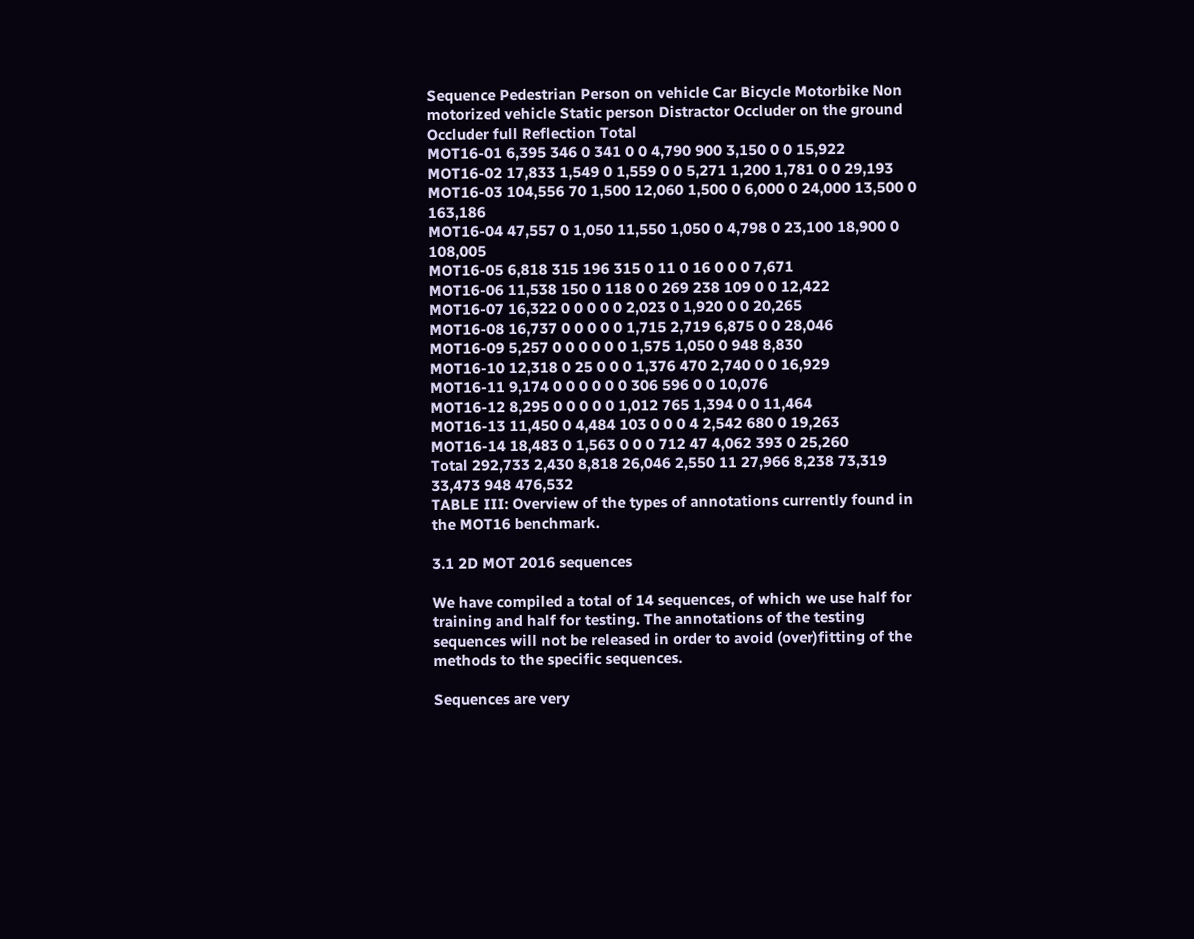Sequence Pedestrian Person on vehicle Car Bicycle Motorbike Non motorized vehicle Static person Distractor Occluder on the ground Occluder full Reflection Total
MOT16-01 6,395 346 0 341 0 0 4,790 900 3,150 0 0 15,922
MOT16-02 17,833 1,549 0 1,559 0 0 5,271 1,200 1,781 0 0 29,193
MOT16-03 104,556 70 1,500 12,060 1,500 0 6,000 0 24,000 13,500 0 163,186
MOT16-04 47,557 0 1,050 11,550 1,050 0 4,798 0 23,100 18,900 0 108,005
MOT16-05 6,818 315 196 315 0 11 0 16 0 0 0 7,671
MOT16-06 11,538 150 0 118 0 0 269 238 109 0 0 12,422
MOT16-07 16,322 0 0 0 0 0 2,023 0 1,920 0 0 20,265
MOT16-08 16,737 0 0 0 0 0 1,715 2,719 6,875 0 0 28,046
MOT16-09 5,257 0 0 0 0 0 0 1,575 1,050 0 948 8,830
MOT16-10 12,318 0 25 0 0 0 1,376 470 2,740 0 0 16,929
MOT16-11 9,174 0 0 0 0 0 0 306 596 0 0 10,076
MOT16-12 8,295 0 0 0 0 0 1,012 765 1,394 0 0 11,464
MOT16-13 11,450 0 4,484 103 0 0 0 4 2,542 680 0 19,263
MOT16-14 18,483 0 1,563 0 0 0 712 47 4,062 393 0 25,260
Total 292,733 2,430 8,818 26,046 2,550 11 27,966 8,238 73,319 33,473 948 476,532
TABLE III: Overview of the types of annotations currently found in the MOT16 benchmark.

3.1 2D MOT 2016 sequences

We have compiled a total of 14 sequences, of which we use half for training and half for testing. The annotations of the testing sequences will not be released in order to avoid (over)fitting of the methods to the specific sequences.

Sequences are very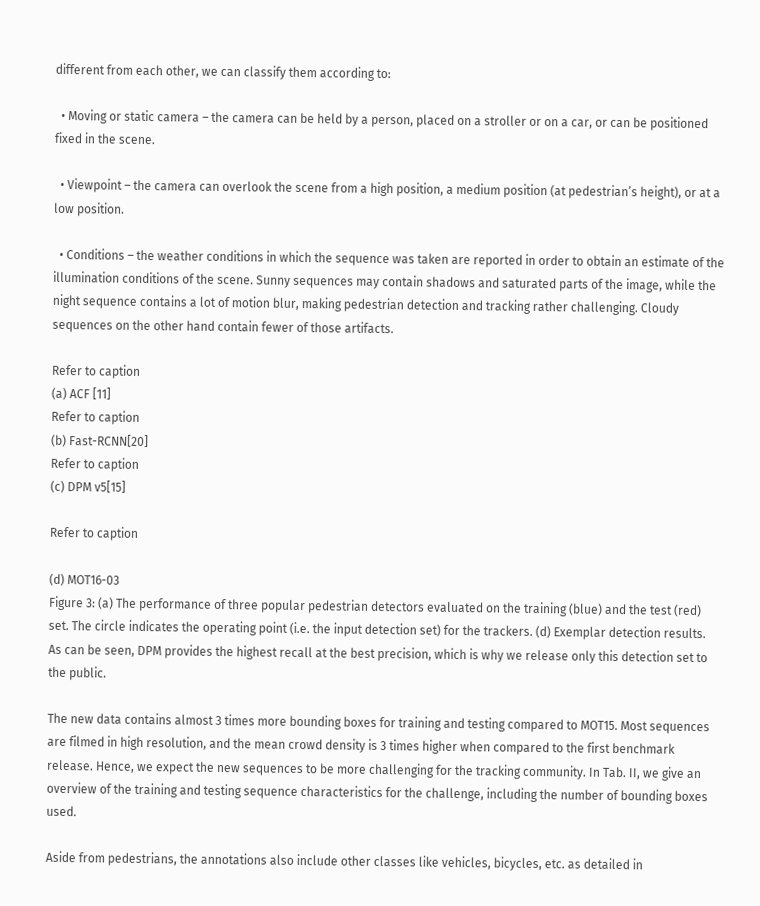different from each other, we can classify them according to:

  • Moving or static camera – the camera can be held by a person, placed on a stroller or on a car, or can be positioned fixed in the scene.

  • Viewpoint – the camera can overlook the scene from a high position, a medium position (at pedestrian’s height), or at a low position.

  • Conditions – the weather conditions in which the sequence was taken are reported in order to obtain an estimate of the illumination conditions of the scene. Sunny sequences may contain shadows and saturated parts of the image, while the night sequence contains a lot of motion blur, making pedestrian detection and tracking rather challenging. Cloudy sequences on the other hand contain fewer of those artifacts.

Refer to caption
(a) ACF [11]
Refer to caption
(b) Fast-RCNN[20]
Refer to caption
(c) DPM v5[15]

Refer to caption

(d) MOT16-03
Figure 3: (a) The performance of three popular pedestrian detectors evaluated on the training (blue) and the test (red) set. The circle indicates the operating point (i.e. the input detection set) for the trackers. (d) Exemplar detection results. As can be seen, DPM provides the highest recall at the best precision, which is why we release only this detection set to the public.

The new data contains almost 3 times more bounding boxes for training and testing compared to MOT15. Most sequences are filmed in high resolution, and the mean crowd density is 3 times higher when compared to the first benchmark release. Hence, we expect the new sequences to be more challenging for the tracking community. In Tab. II, we give an overview of the training and testing sequence characteristics for the challenge, including the number of bounding boxes used.

Aside from pedestrians, the annotations also include other classes like vehicles, bicycles, etc. as detailed in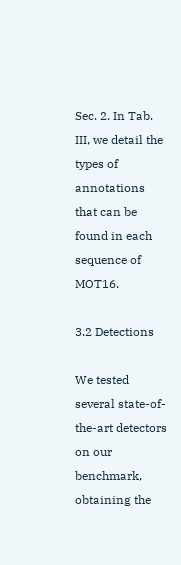Sec. 2. In Tab. III, we detail the types of annotations that can be found in each sequence of MOT16.

3.2 Detections

We tested several state-of-the-art detectors on our benchmark, obtaining the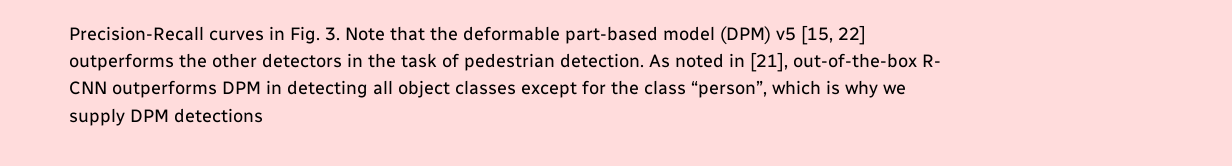Precision-Recall curves in Fig. 3. Note that the deformable part-based model (DPM) v5 [15, 22] outperforms the other detectors in the task of pedestrian detection. As noted in [21], out-of-the-box R-CNN outperforms DPM in detecting all object classes except for the class “person”, which is why we supply DPM detections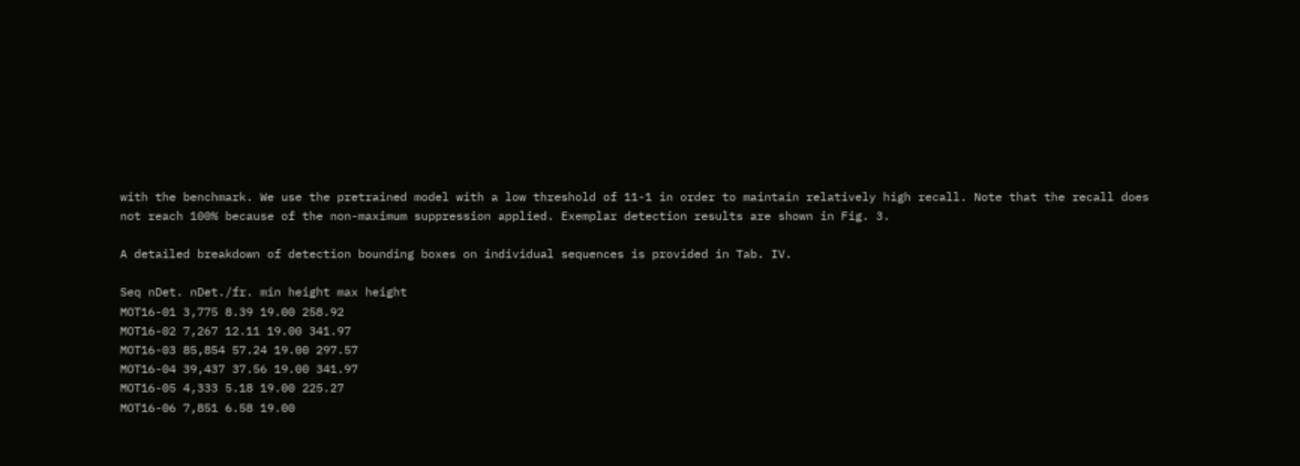with the benchmark. We use the pretrained model with a low threshold of 11-1 in order to maintain relatively high recall. Note that the recall does not reach 100% because of the non-maximum suppression applied. Exemplar detection results are shown in Fig. 3.

A detailed breakdown of detection bounding boxes on individual sequences is provided in Tab. IV.

Seq nDet. nDet./fr. min height max height
MOT16-01 3,775 8.39 19.00 258.92
MOT16-02 7,267 12.11 19.00 341.97
MOT16-03 85,854 57.24 19.00 297.57
MOT16-04 39,437 37.56 19.00 341.97
MOT16-05 4,333 5.18 19.00 225.27
MOT16-06 7,851 6.58 19.00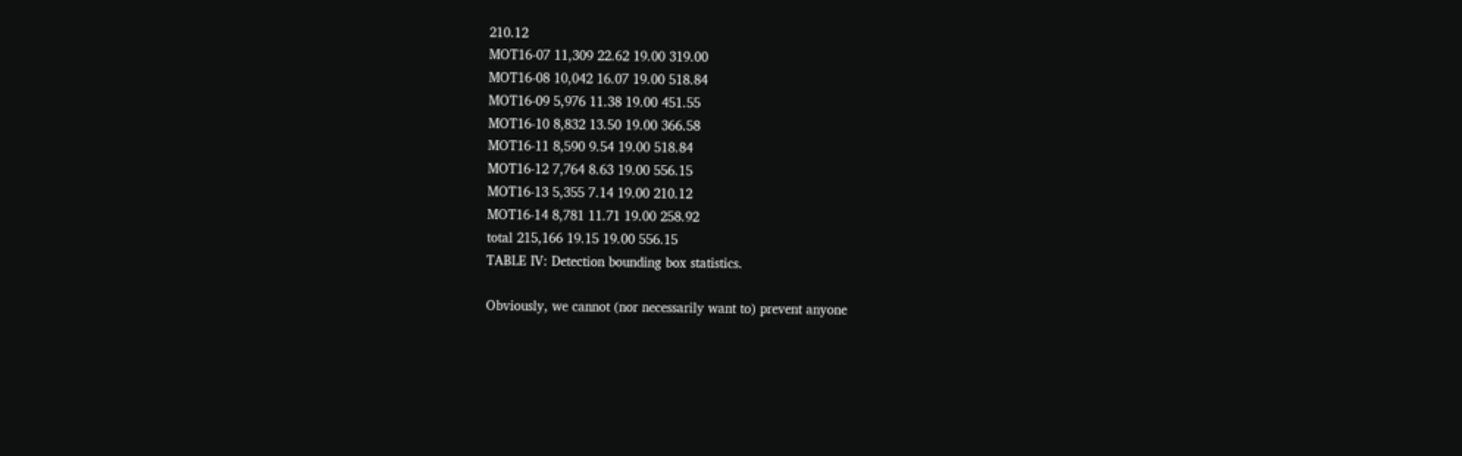210.12
MOT16-07 11,309 22.62 19.00 319.00
MOT16-08 10,042 16.07 19.00 518.84
MOT16-09 5,976 11.38 19.00 451.55
MOT16-10 8,832 13.50 19.00 366.58
MOT16-11 8,590 9.54 19.00 518.84
MOT16-12 7,764 8.63 19.00 556.15
MOT16-13 5,355 7.14 19.00 210.12
MOT16-14 8,781 11.71 19.00 258.92
total 215,166 19.15 19.00 556.15
TABLE IV: Detection bounding box statistics.

Obviously, we cannot (nor necessarily want to) prevent anyone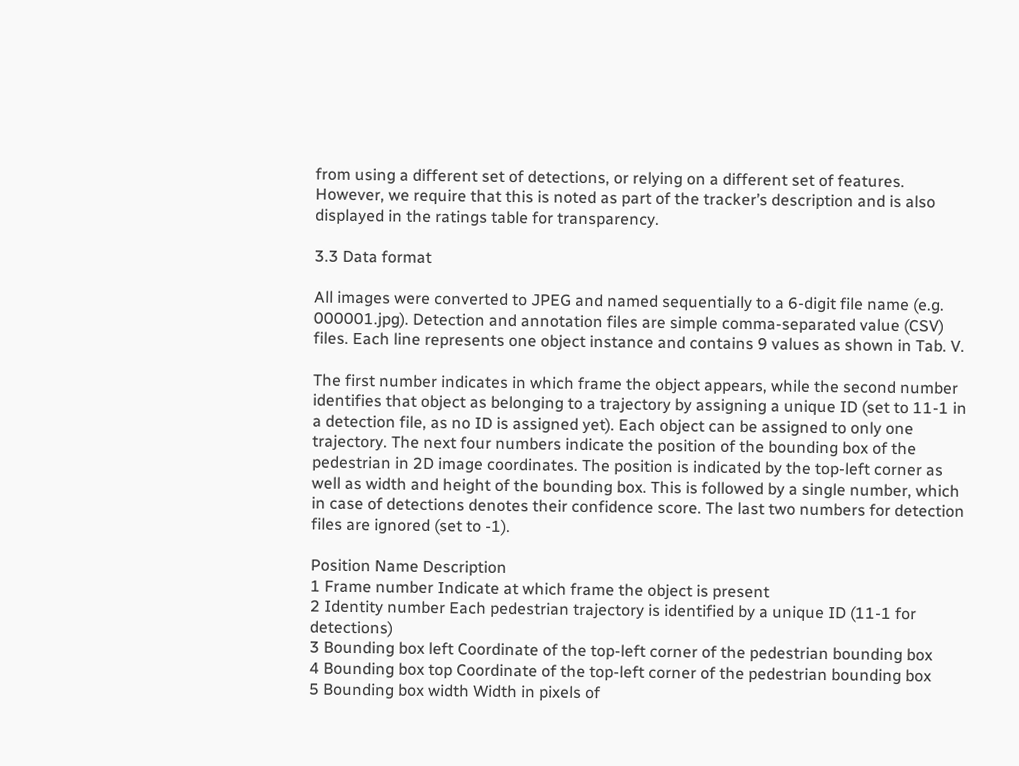from using a different set of detections, or relying on a different set of features. However, we require that this is noted as part of the tracker’s description and is also displayed in the ratings table for transparency.

3.3 Data format

All images were converted to JPEG and named sequentially to a 6-digit file name (e.g. 000001.jpg). Detection and annotation files are simple comma-separated value (CSV) files. Each line represents one object instance and contains 9 values as shown in Tab. V.

The first number indicates in which frame the object appears, while the second number identifies that object as belonging to a trajectory by assigning a unique ID (set to 11-1 in a detection file, as no ID is assigned yet). Each object can be assigned to only one trajectory. The next four numbers indicate the position of the bounding box of the pedestrian in 2D image coordinates. The position is indicated by the top-left corner as well as width and height of the bounding box. This is followed by a single number, which in case of detections denotes their confidence score. The last two numbers for detection files are ignored (set to -1).

Position Name Description
1 Frame number Indicate at which frame the object is present
2 Identity number Each pedestrian trajectory is identified by a unique ID (11-1 for detections)
3 Bounding box left Coordinate of the top-left corner of the pedestrian bounding box
4 Bounding box top Coordinate of the top-left corner of the pedestrian bounding box
5 Bounding box width Width in pixels of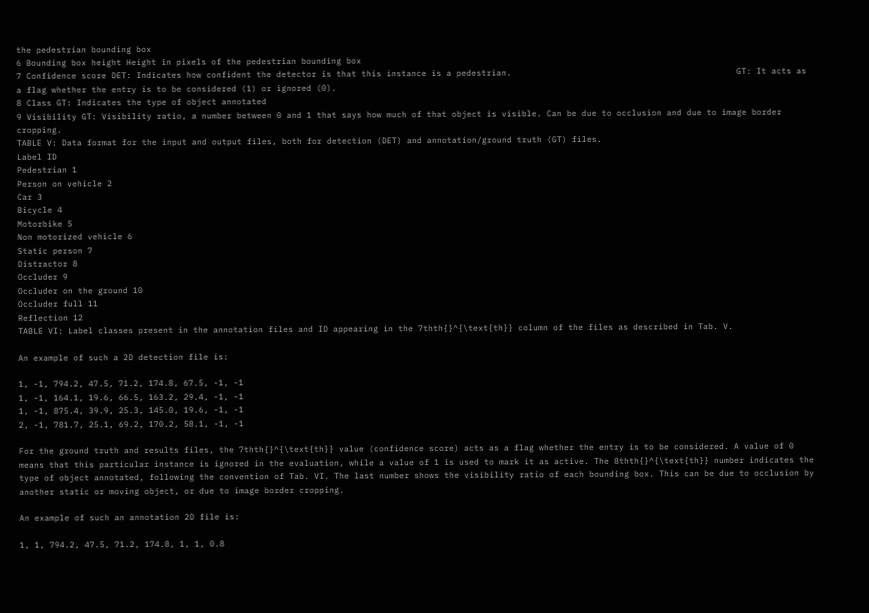the pedestrian bounding box
6 Bounding box height Height in pixels of the pedestrian bounding box
7 Confidence score DET: Indicates how confident the detector is that this instance is a pedestrian.                                             GT: It acts as a flag whether the entry is to be considered (1) or ignored (0).
8 Class GT: Indicates the type of object annotated
9 Visibility GT: Visibility ratio, a number between 0 and 1 that says how much of that object is visible. Can be due to occlusion and due to image border cropping.
TABLE V: Data format for the input and output files, both for detection (DET) and annotation/ground truth (GT) files.
Label ID
Pedestrian 1
Person on vehicle 2
Car 3
Bicycle 4
Motorbike 5
Non motorized vehicle 6
Static person 7
Distractor 8
Occluder 9
Occluder on the ground 10
Occluder full 11
Reflection 12
TABLE VI: Label classes present in the annotation files and ID appearing in the 7thth{}^{\text{th}} column of the files as described in Tab. V.

An example of such a 2D detection file is:

1, -1, 794.2, 47.5, 71.2, 174.8, 67.5, -1, -1
1, -1, 164.1, 19.6, 66.5, 163.2, 29.4, -1, -1
1, -1, 875.4, 39.9, 25.3, 145.0, 19.6, -1, -1
2, -1, 781.7, 25.1, 69.2, 170.2, 58.1, -1, -1

For the ground truth and results files, the 7thth{}^{\text{th}} value (confidence score) acts as a flag whether the entry is to be considered. A value of 0 means that this particular instance is ignored in the evaluation, while a value of 1 is used to mark it as active. The 8thth{}^{\text{th}} number indicates the type of object annotated, following the convention of Tab. VI. The last number shows the visibility ratio of each bounding box. This can be due to occlusion by another static or moving object, or due to image border cropping.

An example of such an annotation 2D file is:

1, 1, 794.2, 47.5, 71.2, 174.8, 1, 1, 0.8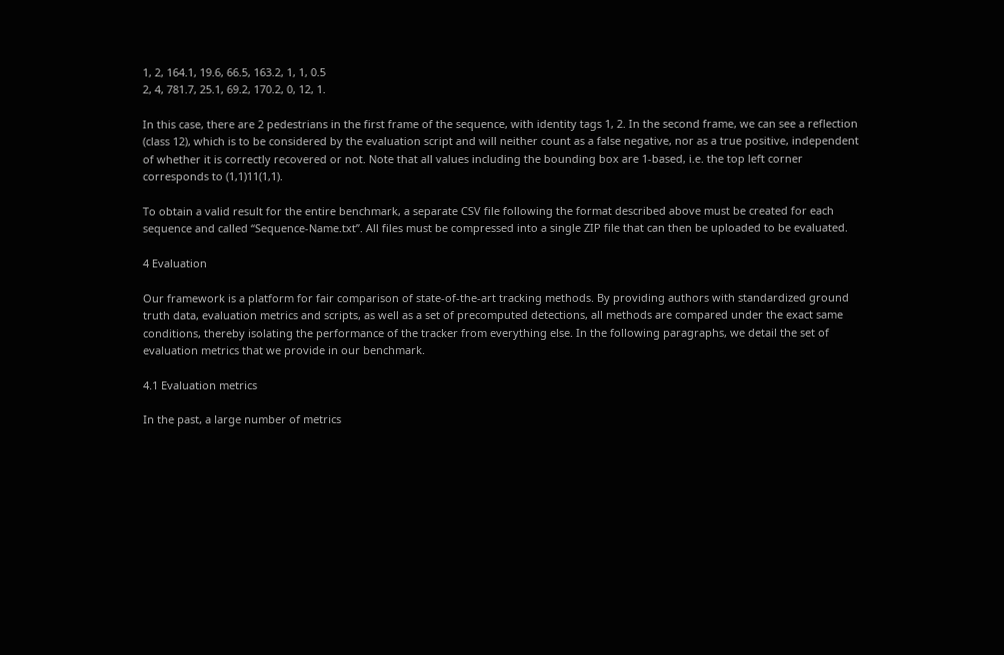1, 2, 164.1, 19.6, 66.5, 163.2, 1, 1, 0.5
2, 4, 781.7, 25.1, 69.2, 170.2, 0, 12, 1.

In this case, there are 2 pedestrians in the first frame of the sequence, with identity tags 1, 2. In the second frame, we can see a reflection (class 12), which is to be considered by the evaluation script and will neither count as a false negative, nor as a true positive, independent of whether it is correctly recovered or not. Note that all values including the bounding box are 1-based, i.e. the top left corner corresponds to (1,1)11(1,1).

To obtain a valid result for the entire benchmark, a separate CSV file following the format described above must be created for each sequence and called ‘‘Sequence-Name.txt’’. All files must be compressed into a single ZIP file that can then be uploaded to be evaluated.

4 Evaluation

Our framework is a platform for fair comparison of state-of-the-art tracking methods. By providing authors with standardized ground truth data, evaluation metrics and scripts, as well as a set of precomputed detections, all methods are compared under the exact same conditions, thereby isolating the performance of the tracker from everything else. In the following paragraphs, we detail the set of evaluation metrics that we provide in our benchmark.

4.1 Evaluation metrics

In the past, a large number of metrics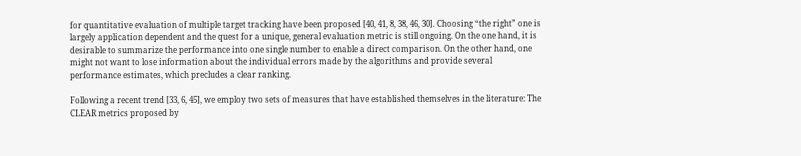for quantitative evaluation of multiple target tracking have been proposed [40, 41, 8, 38, 46, 30]. Choosing “the right” one is largely application dependent and the quest for a unique, general evaluation metric is still ongoing. On the one hand, it is desirable to summarize the performance into one single number to enable a direct comparison. On the other hand, one might not want to lose information about the individual errors made by the algorithms and provide several performance estimates, which precludes a clear ranking.

Following a recent trend [33, 6, 45], we employ two sets of measures that have established themselves in the literature: The CLEAR metrics proposed by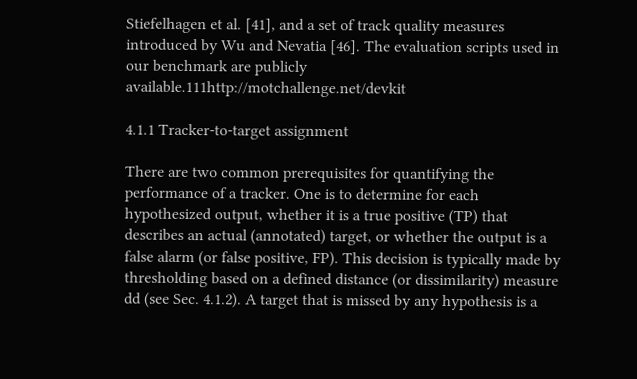Stiefelhagen et al. [41], and a set of track quality measures introduced by Wu and Nevatia [46]. The evaluation scripts used in our benchmark are publicly available.111http://motchallenge.net/devkit

4.1.1 Tracker-to-target assignment

There are two common prerequisites for quantifying the performance of a tracker. One is to determine for each hypothesized output, whether it is a true positive (TP) that describes an actual (annotated) target, or whether the output is a false alarm (or false positive, FP). This decision is typically made by thresholding based on a defined distance (or dissimilarity) measure dd (see Sec. 4.1.2). A target that is missed by any hypothesis is a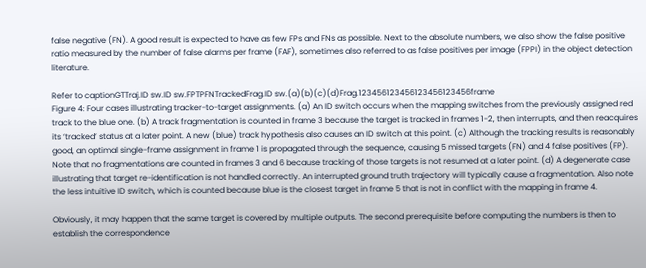false negative (FN). A good result is expected to have as few FPs and FNs as possible. Next to the absolute numbers, we also show the false positive ratio measured by the number of false alarms per frame (FAF), sometimes also referred to as false positives per image (FPPI) in the object detection literature.

Refer to captionGTTraj.ID sw.ID sw.FPTPFNTrackedFrag.ID sw.(a)(b)(c)(d)Frag.123456123456123456123456frame
Figure 4: Four cases illustrating tracker-to-target assignments. (a) An ID switch occurs when the mapping switches from the previously assigned red track to the blue one. (b) A track fragmentation is counted in frame 3 because the target is tracked in frames 1-2, then interrupts, and then reacquires its ‘tracked’ status at a later point. A new (blue) track hypothesis also causes an ID switch at this point. (c) Although the tracking results is reasonably good, an optimal single-frame assignment in frame 1 is propagated through the sequence, causing 5 missed targets (FN) and 4 false positives (FP). Note that no fragmentations are counted in frames 3 and 6 because tracking of those targets is not resumed at a later point. (d) A degenerate case illustrating that target re-identification is not handled correctly. An interrupted ground truth trajectory will typically cause a fragmentation. Also note the less intuitive ID switch, which is counted because blue is the closest target in frame 5 that is not in conflict with the mapping in frame 4.

Obviously, it may happen that the same target is covered by multiple outputs. The second prerequisite before computing the numbers is then to establish the correspondence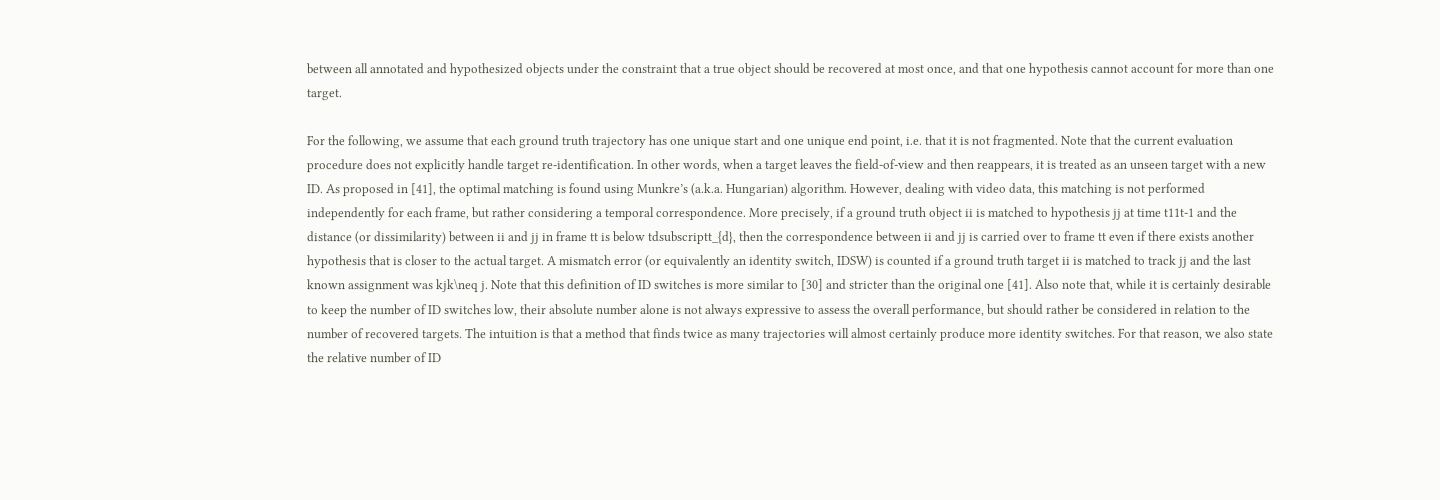between all annotated and hypothesized objects under the constraint that a true object should be recovered at most once, and that one hypothesis cannot account for more than one target.

For the following, we assume that each ground truth trajectory has one unique start and one unique end point, i.e. that it is not fragmented. Note that the current evaluation procedure does not explicitly handle target re-identification. In other words, when a target leaves the field-of-view and then reappears, it is treated as an unseen target with a new ID. As proposed in [41], the optimal matching is found using Munkre’s (a.k.a. Hungarian) algorithm. However, dealing with video data, this matching is not performed independently for each frame, but rather considering a temporal correspondence. More precisely, if a ground truth object ii is matched to hypothesis jj at time t11t-1 and the distance (or dissimilarity) between ii and jj in frame tt is below tdsubscriptt_{d}, then the correspondence between ii and jj is carried over to frame tt even if there exists another hypothesis that is closer to the actual target. A mismatch error (or equivalently an identity switch, IDSW) is counted if a ground truth target ii is matched to track jj and the last known assignment was kjk\neq j. Note that this definition of ID switches is more similar to [30] and stricter than the original one [41]. Also note that, while it is certainly desirable to keep the number of ID switches low, their absolute number alone is not always expressive to assess the overall performance, but should rather be considered in relation to the number of recovered targets. The intuition is that a method that finds twice as many trajectories will almost certainly produce more identity switches. For that reason, we also state the relative number of ID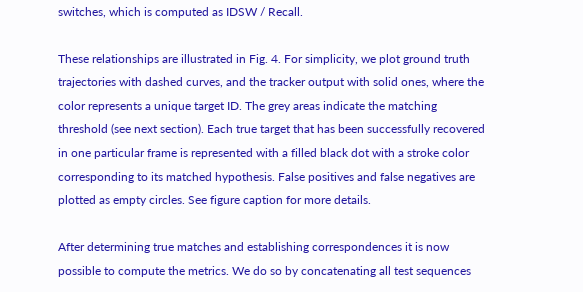switches, which is computed as IDSW / Recall.

These relationships are illustrated in Fig. 4. For simplicity, we plot ground truth trajectories with dashed curves, and the tracker output with solid ones, where the color represents a unique target ID. The grey areas indicate the matching threshold (see next section). Each true target that has been successfully recovered in one particular frame is represented with a filled black dot with a stroke color corresponding to its matched hypothesis. False positives and false negatives are plotted as empty circles. See figure caption for more details.

After determining true matches and establishing correspondences it is now possible to compute the metrics. We do so by concatenating all test sequences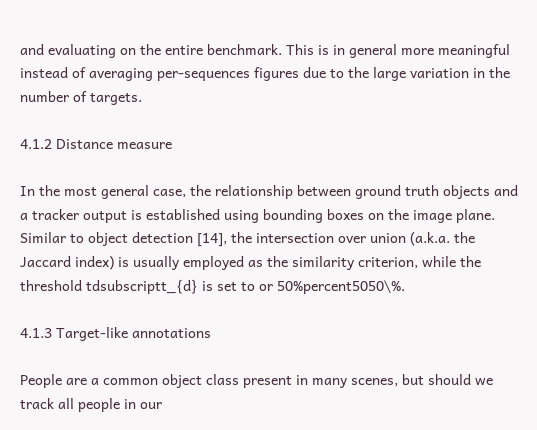and evaluating on the entire benchmark. This is in general more meaningful instead of averaging per-sequences figures due to the large variation in the number of targets.

4.1.2 Distance measure

In the most general case, the relationship between ground truth objects and a tracker output is established using bounding boxes on the image plane. Similar to object detection [14], the intersection over union (a.k.a. the Jaccard index) is usually employed as the similarity criterion, while the threshold tdsubscriptt_{d} is set to or 50%percent5050\%.

4.1.3 Target-like annotations

People are a common object class present in many scenes, but should we track all people in our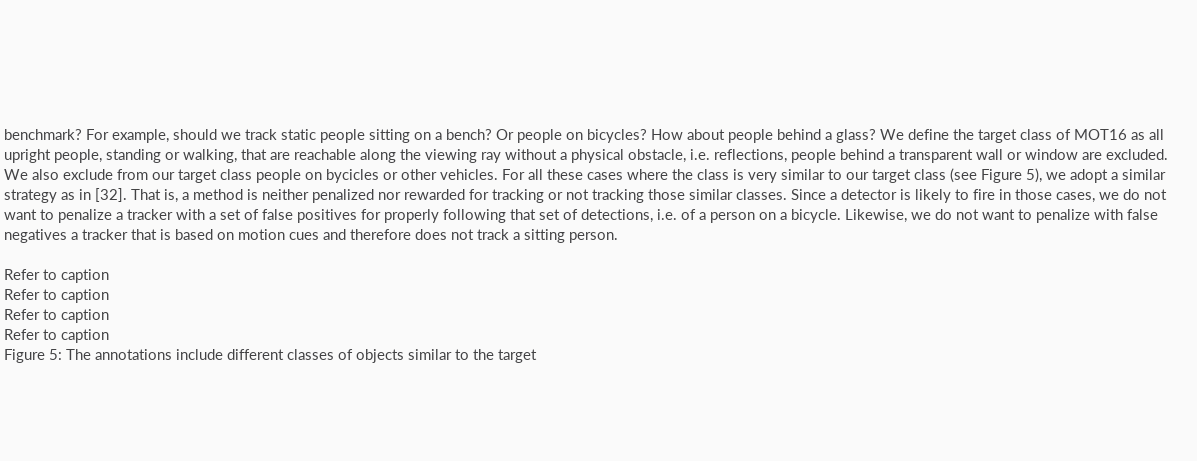benchmark? For example, should we track static people sitting on a bench? Or people on bicycles? How about people behind a glass? We define the target class of MOT16 as all upright people, standing or walking, that are reachable along the viewing ray without a physical obstacle, i.e. reflections, people behind a transparent wall or window are excluded. We also exclude from our target class people on bycicles or other vehicles. For all these cases where the class is very similar to our target class (see Figure 5), we adopt a similar strategy as in [32]. That is, a method is neither penalized nor rewarded for tracking or not tracking those similar classes. Since a detector is likely to fire in those cases, we do not want to penalize a tracker with a set of false positives for properly following that set of detections, i.e. of a person on a bicycle. Likewise, we do not want to penalize with false negatives a tracker that is based on motion cues and therefore does not track a sitting person.

Refer to caption
Refer to caption
Refer to caption
Refer to caption
Figure 5: The annotations include different classes of objects similar to the target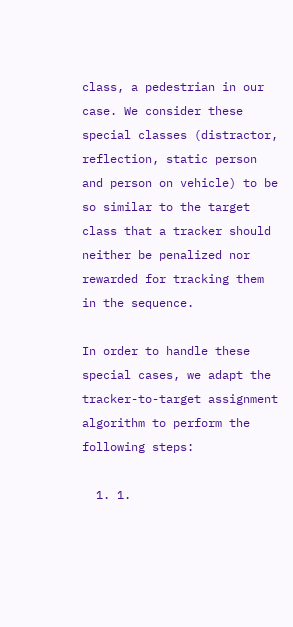class, a pedestrian in our case. We consider these special classes (distractor, reflection, static person and person on vehicle) to be so similar to the target class that a tracker should neither be penalized nor rewarded for tracking them in the sequence.

In order to handle these special cases, we adapt the tracker-to-target assignment algorithm to perform the following steps:

  1. 1.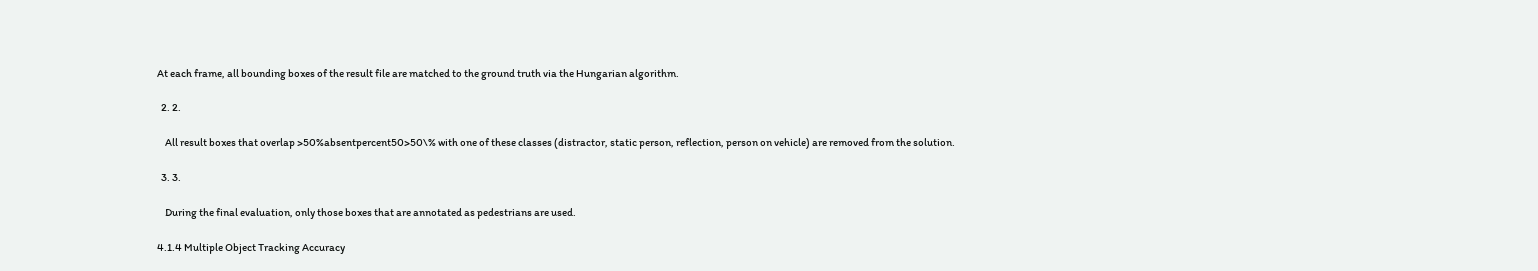At each frame, all bounding boxes of the result file are matched to the ground truth via the Hungarian algorithm.

  2. 2.

    All result boxes that overlap >50%absentpercent50>50\% with one of these classes (distractor, static person, reflection, person on vehicle) are removed from the solution.

  3. 3.

    During the final evaluation, only those boxes that are annotated as pedestrians are used.

4.1.4 Multiple Object Tracking Accuracy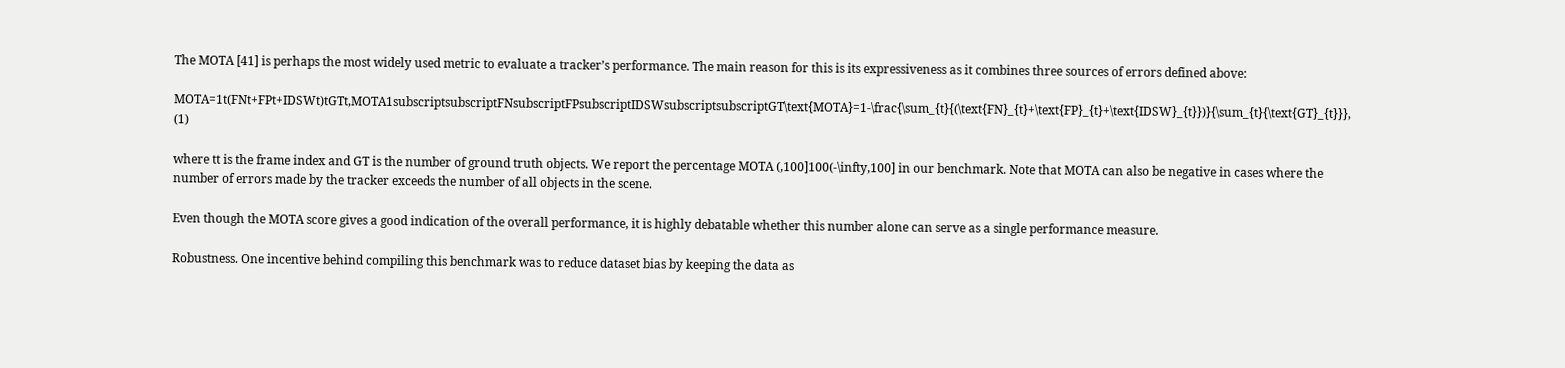The MOTA [41] is perhaps the most widely used metric to evaluate a tracker’s performance. The main reason for this is its expressiveness as it combines three sources of errors defined above:

MOTA=1t(FNt+FPt+IDSWt)tGTt,MOTA1subscriptsubscriptFNsubscriptFPsubscriptIDSWsubscriptsubscriptGT\text{MOTA}=1-\frac{\sum_{t}{(\text{FN}_{t}+\text{FP}_{t}+\text{IDSW}_{t}})}{\sum_{t}{\text{GT}_{t}}}, (1)

where tt is the frame index and GT is the number of ground truth objects. We report the percentage MOTA (,100]100(-\infty,100] in our benchmark. Note that MOTA can also be negative in cases where the number of errors made by the tracker exceeds the number of all objects in the scene.

Even though the MOTA score gives a good indication of the overall performance, it is highly debatable whether this number alone can serve as a single performance measure.

Robustness. One incentive behind compiling this benchmark was to reduce dataset bias by keeping the data as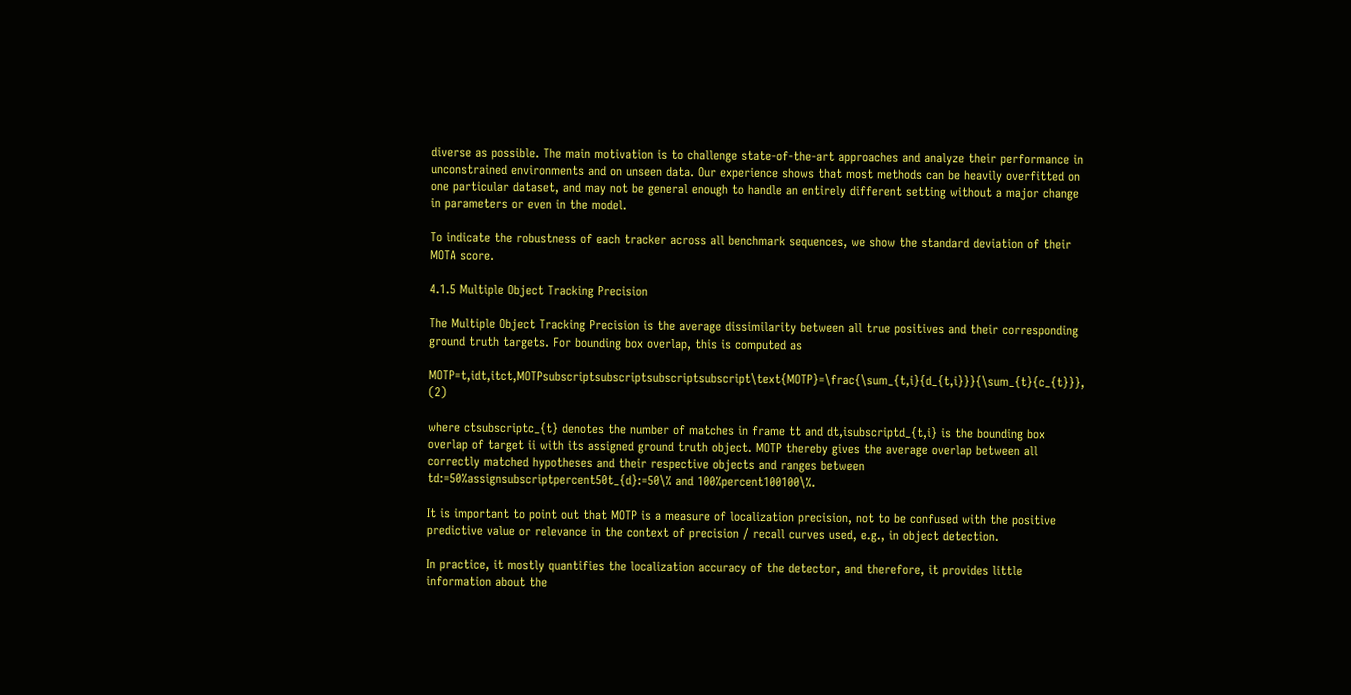diverse as possible. The main motivation is to challenge state-of-the-art approaches and analyze their performance in unconstrained environments and on unseen data. Our experience shows that most methods can be heavily overfitted on one particular dataset, and may not be general enough to handle an entirely different setting without a major change in parameters or even in the model.

To indicate the robustness of each tracker across all benchmark sequences, we show the standard deviation of their MOTA score.

4.1.5 Multiple Object Tracking Precision

The Multiple Object Tracking Precision is the average dissimilarity between all true positives and their corresponding ground truth targets. For bounding box overlap, this is computed as

MOTP=t,idt,itct,MOTPsubscriptsubscriptsubscriptsubscript\text{MOTP}=\frac{\sum_{t,i}{d_{t,i}}}{\sum_{t}{c_{t}}}, (2)

where ctsubscriptc_{t} denotes the number of matches in frame tt and dt,isubscriptd_{t,i} is the bounding box overlap of target ii with its assigned ground truth object. MOTP thereby gives the average overlap between all correctly matched hypotheses and their respective objects and ranges between td:=50%assignsubscriptpercent50t_{d}:=50\% and 100%percent100100\%.

It is important to point out that MOTP is a measure of localization precision, not to be confused with the positive predictive value or relevance in the context of precision / recall curves used, e.g., in object detection.

In practice, it mostly quantifies the localization accuracy of the detector, and therefore, it provides little information about the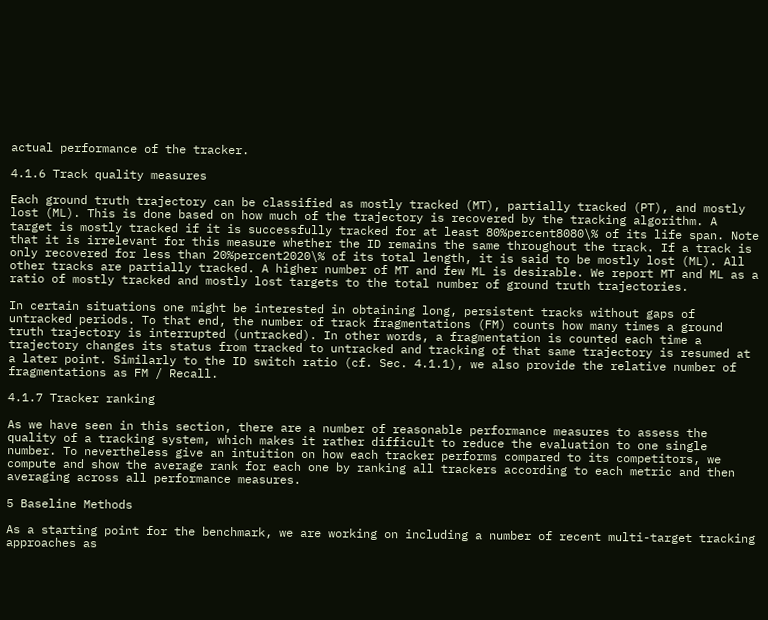actual performance of the tracker.

4.1.6 Track quality measures

Each ground truth trajectory can be classified as mostly tracked (MT), partially tracked (PT), and mostly lost (ML). This is done based on how much of the trajectory is recovered by the tracking algorithm. A target is mostly tracked if it is successfully tracked for at least 80%percent8080\% of its life span. Note that it is irrelevant for this measure whether the ID remains the same throughout the track. If a track is only recovered for less than 20%percent2020\% of its total length, it is said to be mostly lost (ML). All other tracks are partially tracked. A higher number of MT and few ML is desirable. We report MT and ML as a ratio of mostly tracked and mostly lost targets to the total number of ground truth trajectories.

In certain situations one might be interested in obtaining long, persistent tracks without gaps of untracked periods. To that end, the number of track fragmentations (FM) counts how many times a ground truth trajectory is interrupted (untracked). In other words, a fragmentation is counted each time a trajectory changes its status from tracked to untracked and tracking of that same trajectory is resumed at a later point. Similarly to the ID switch ratio (cf. Sec. 4.1.1), we also provide the relative number of fragmentations as FM / Recall.

4.1.7 Tracker ranking

As we have seen in this section, there are a number of reasonable performance measures to assess the quality of a tracking system, which makes it rather difficult to reduce the evaluation to one single number. To nevertheless give an intuition on how each tracker performs compared to its competitors, we compute and show the average rank for each one by ranking all trackers according to each metric and then averaging across all performance measures.

5 Baseline Methods

As a starting point for the benchmark, we are working on including a number of recent multi-target tracking approaches as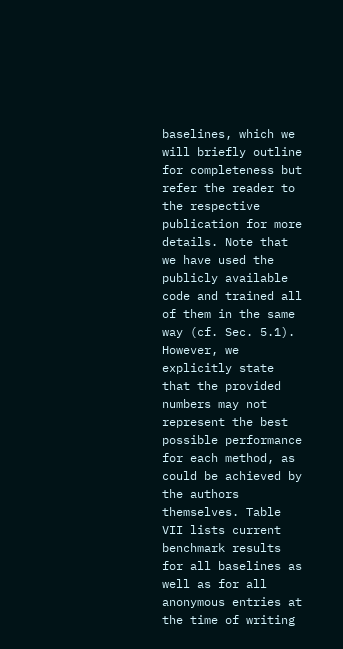baselines, which we will briefly outline for completeness but refer the reader to the respective publication for more details. Note that we have used the publicly available code and trained all of them in the same way (cf. Sec. 5.1). However, we explicitly state that the provided numbers may not represent the best possible performance for each method, as could be achieved by the authors themselves. Table VII lists current benchmark results for all baselines as well as for all anonymous entries at the time of writing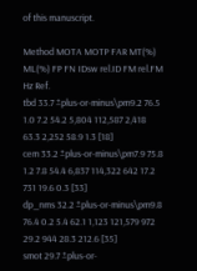of this manuscript.

Method MOTA MOTP FAR MT(%) ML(%) FP FN IDsw rel.ID FM rel.FM Hz Ref.
tbd 33.7 ±plus-or-minus\pm9.2 76.5 1.0 7.2 54.2 5,804 112,587 2,418 63.3 2,252 58.9 1.3 [18]
cem 33.2 ±plus-or-minus\pm7.9 75.8 1.2 7.8 54.4 6,837 114,322 642 17.2 731 19.6 0.3 [33]
dp_nms 32.2 ±plus-or-minus\pm9.8 76.4 0.2 5.4 62.1 1,123 121,579 972 29.2 944 28.3 212.6 [35]
smot 29.7 ±plus-or-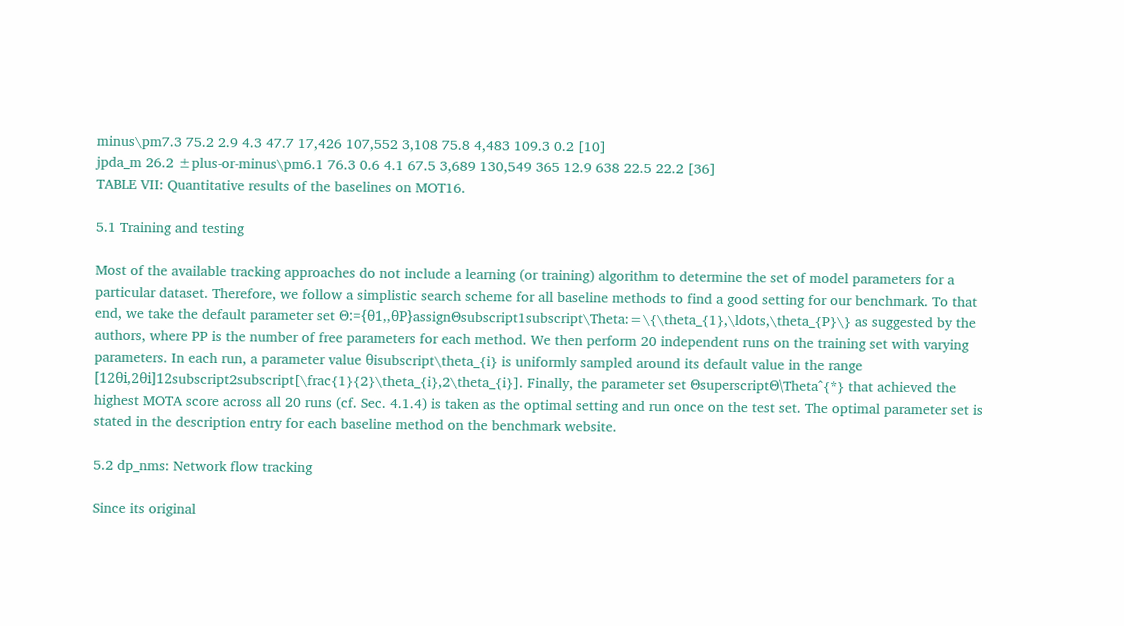minus\pm7.3 75.2 2.9 4.3 47.7 17,426 107,552 3,108 75.8 4,483 109.3 0.2 [10]
jpda_m 26.2 ±plus-or-minus\pm6.1 76.3 0.6 4.1 67.5 3,689 130,549 365 12.9 638 22.5 22.2 [36]
TABLE VII: Quantitative results of the baselines on MOT16.

5.1 Training and testing

Most of the available tracking approaches do not include a learning (or training) algorithm to determine the set of model parameters for a particular dataset. Therefore, we follow a simplistic search scheme for all baseline methods to find a good setting for our benchmark. To that end, we take the default parameter set Θ:={θ1,,θP}assignΘsubscript1subscript\Theta:=\{\theta_{1},\ldots,\theta_{P}\} as suggested by the authors, where PP is the number of free parameters for each method. We then perform 20 independent runs on the training set with varying parameters. In each run, a parameter value θisubscript\theta_{i} is uniformly sampled around its default value in the range [12θi,2θi]12subscript2subscript[\frac{1}{2}\theta_{i},2\theta_{i}]. Finally, the parameter set ΘsuperscriptΘ\Theta^{*} that achieved the highest MOTA score across all 20 runs (cf. Sec. 4.1.4) is taken as the optimal setting and run once on the test set. The optimal parameter set is stated in the description entry for each baseline method on the benchmark website.

5.2 dp_nms: Network flow tracking

Since its original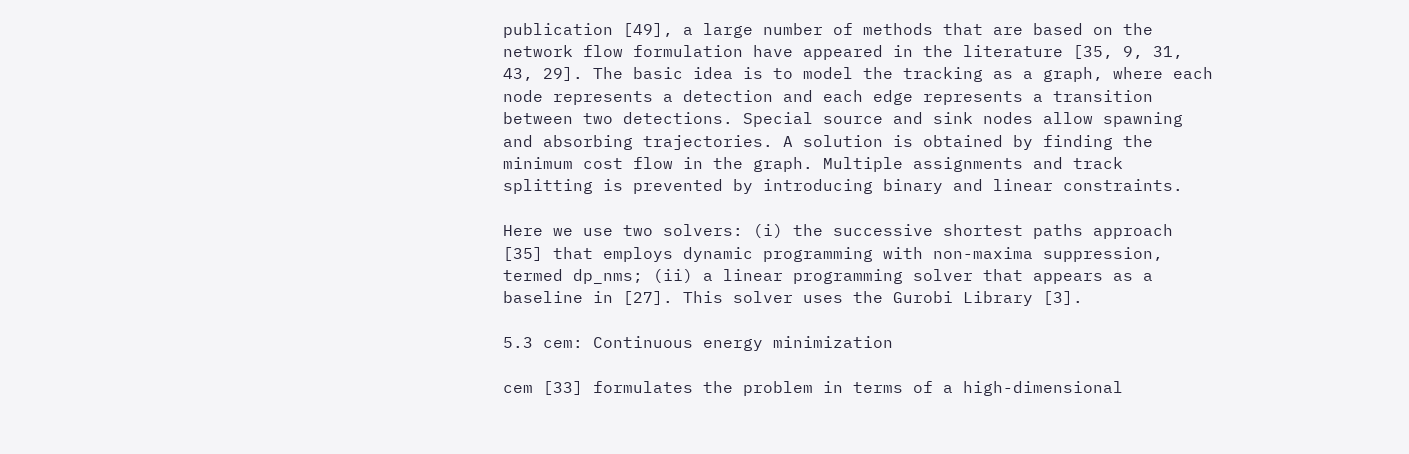publication [49], a large number of methods that are based on the network flow formulation have appeared in the literature [35, 9, 31, 43, 29]. The basic idea is to model the tracking as a graph, where each node represents a detection and each edge represents a transition between two detections. Special source and sink nodes allow spawning and absorbing trajectories. A solution is obtained by finding the minimum cost flow in the graph. Multiple assignments and track splitting is prevented by introducing binary and linear constraints.

Here we use two solvers: (i) the successive shortest paths approach [35] that employs dynamic programming with non-maxima suppression, termed dp_nms; (ii) a linear programming solver that appears as a baseline in [27]. This solver uses the Gurobi Library [3].

5.3 cem: Continuous energy minimization

cem [33] formulates the problem in terms of a high-dimensional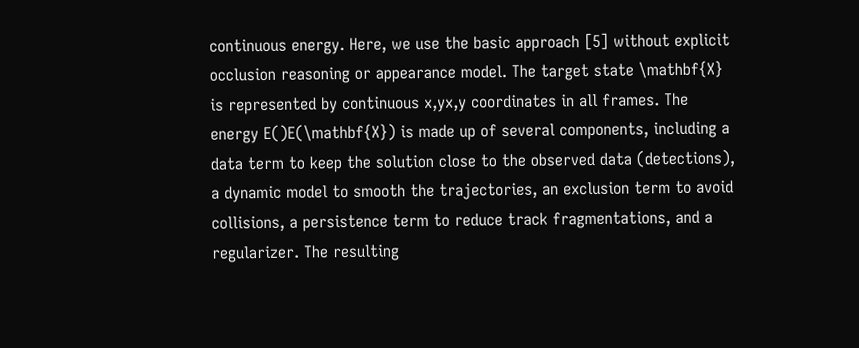continuous energy. Here, we use the basic approach [5] without explicit occlusion reasoning or appearance model. The target state \mathbf{X} is represented by continuous x,yx,y coordinates in all frames. The energy E()E(\mathbf{X}) is made up of several components, including a data term to keep the solution close to the observed data (detections), a dynamic model to smooth the trajectories, an exclusion term to avoid collisions, a persistence term to reduce track fragmentations, and a regularizer. The resulting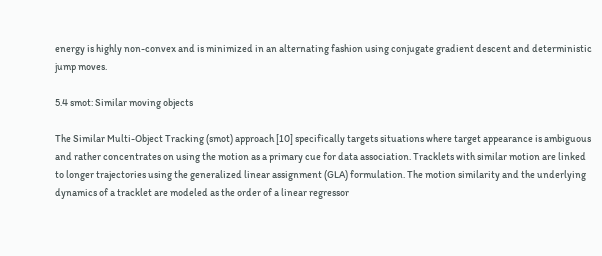energy is highly non-convex and is minimized in an alternating fashion using conjugate gradient descent and deterministic jump moves.

5.4 smot: Similar moving objects

The Similar Multi-Object Tracking (smot) approach [10] specifically targets situations where target appearance is ambiguous and rather concentrates on using the motion as a primary cue for data association. Tracklets with similar motion are linked to longer trajectories using the generalized linear assignment (GLA) formulation. The motion similarity and the underlying dynamics of a tracklet are modeled as the order of a linear regressor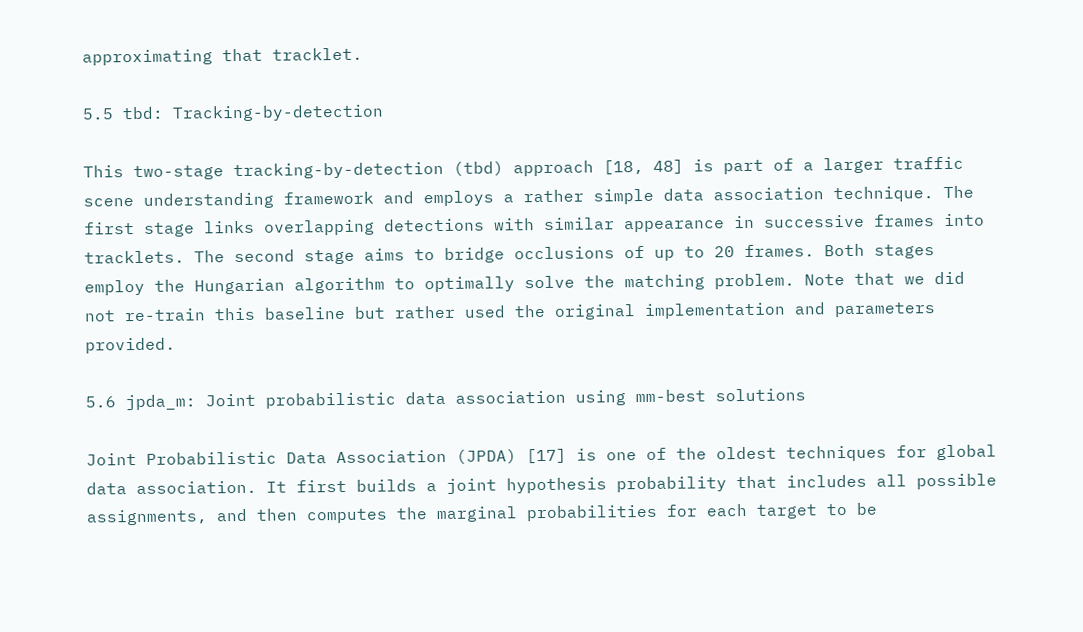approximating that tracklet.

5.5 tbd: Tracking-by-detection

This two-stage tracking-by-detection (tbd) approach [18, 48] is part of a larger traffic scene understanding framework and employs a rather simple data association technique. The first stage links overlapping detections with similar appearance in successive frames into tracklets. The second stage aims to bridge occlusions of up to 20 frames. Both stages employ the Hungarian algorithm to optimally solve the matching problem. Note that we did not re-train this baseline but rather used the original implementation and parameters provided.

5.6 jpda_m: Joint probabilistic data association using mm-best solutions

Joint Probabilistic Data Association (JPDA) [17] is one of the oldest techniques for global data association. It first builds a joint hypothesis probability that includes all possible assignments, and then computes the marginal probabilities for each target to be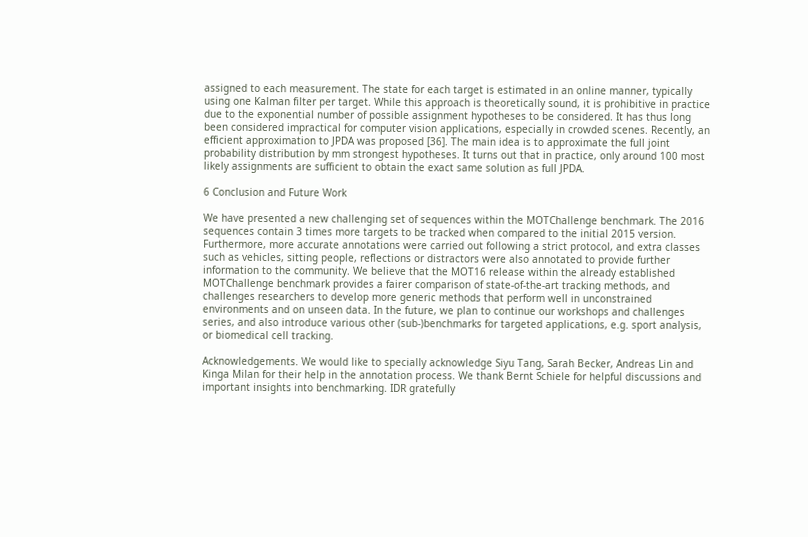assigned to each measurement. The state for each target is estimated in an online manner, typically using one Kalman filter per target. While this approach is theoretically sound, it is prohibitive in practice due to the exponential number of possible assignment hypotheses to be considered. It has thus long been considered impractical for computer vision applications, especially in crowded scenes. Recently, an efficient approximation to JPDA was proposed [36]. The main idea is to approximate the full joint probability distribution by mm strongest hypotheses. It turns out that in practice, only around 100 most likely assignments are sufficient to obtain the exact same solution as full JPDA.

6 Conclusion and Future Work

We have presented a new challenging set of sequences within the MOTChallenge benchmark. The 2016 sequences contain 3 times more targets to be tracked when compared to the initial 2015 version. Furthermore, more accurate annotations were carried out following a strict protocol, and extra classes such as vehicles, sitting people, reflections or distractors were also annotated to provide further information to the community. We believe that the MOT16 release within the already established MOTChallenge benchmark provides a fairer comparison of state-of-the-art tracking methods, and challenges researchers to develop more generic methods that perform well in unconstrained environments and on unseen data. In the future, we plan to continue our workshops and challenges series, and also introduce various other (sub-)benchmarks for targeted applications, e.g. sport analysis, or biomedical cell tracking.

Acknowledgements. We would like to specially acknowledge Siyu Tang, Sarah Becker, Andreas Lin and Kinga Milan for their help in the annotation process. We thank Bernt Schiele for helpful discussions and important insights into benchmarking. IDR gratefully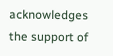acknowledges the support of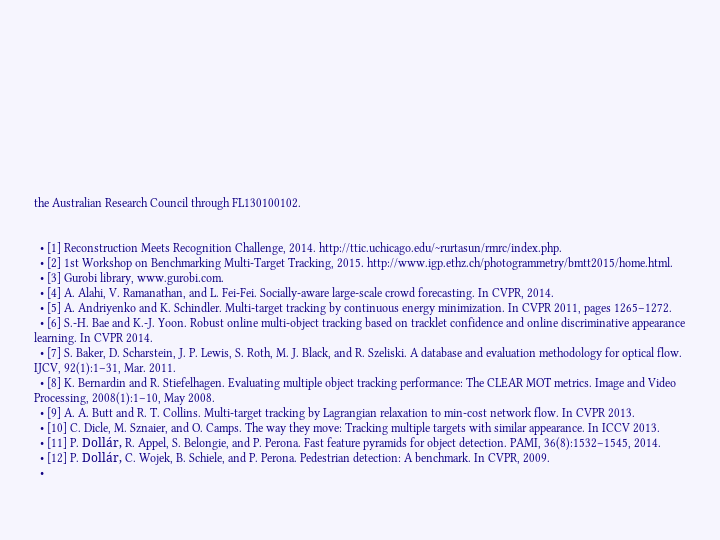the Australian Research Council through FL130100102.


  • [1] Reconstruction Meets Recognition Challenge, 2014. http://ttic.uchicago.edu/~rurtasun/rmrc/index.php.
  • [2] 1st Workshop on Benchmarking Multi-Target Tracking, 2015. http://www.igp.ethz.ch/photogrammetry/bmtt2015/home.html.
  • [3] Gurobi library, www.gurobi.com.
  • [4] A. Alahi, V. Ramanathan, and L. Fei-Fei. Socially-aware large-scale crowd forecasting. In CVPR, 2014.
  • [5] A. Andriyenko and K. Schindler. Multi-target tracking by continuous energy minimization. In CVPR 2011, pages 1265–1272.
  • [6] S.-H. Bae and K.-J. Yoon. Robust online multi-object tracking based on tracklet confidence and online discriminative appearance learning. In CVPR 2014.
  • [7] S. Baker, D. Scharstein, J. P. Lewis, S. Roth, M. J. Black, and R. Szeliski. A database and evaluation methodology for optical flow. IJCV, 92(1):1–31, Mar. 2011.
  • [8] K. Bernardin and R. Stiefelhagen. Evaluating multiple object tracking performance: The CLEAR MOT metrics. Image and Video Processing, 2008(1):1–10, May 2008.
  • [9] A. A. Butt and R. T. Collins. Multi-target tracking by Lagrangian relaxation to min-cost network flow. In CVPR 2013.
  • [10] C. Dicle, M. Sznaier, and O. Camps. The way they move: Tracking multiple targets with similar appearance. In ICCV 2013.
  • [11] P. Dollár, R. Appel, S. Belongie, and P. Perona. Fast feature pyramids for object detection. PAMI, 36(8):1532–1545, 2014.
  • [12] P. Dollár, C. Wojek, B. Schiele, and P. Perona. Pedestrian detection: A benchmark. In CVPR, 2009.
  •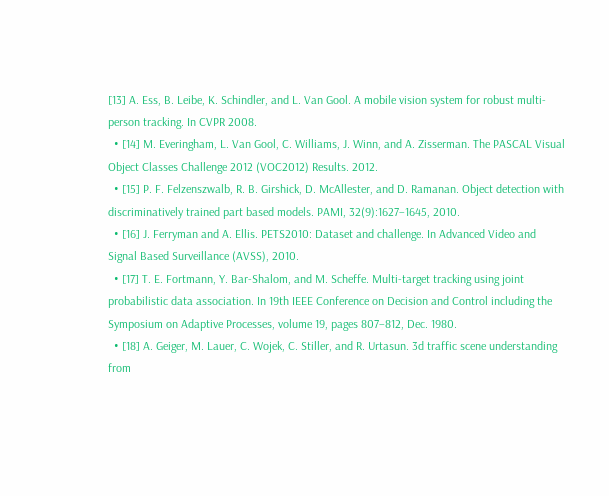[13] A. Ess, B. Leibe, K. Schindler, and L. Van Gool. A mobile vision system for robust multi-person tracking. In CVPR 2008.
  • [14] M. Everingham, L. Van Gool, C. Williams, J. Winn, and A. Zisserman. The PASCAL Visual Object Classes Challenge 2012 (VOC2012) Results. 2012.
  • [15] P. F. Felzenszwalb, R. B. Girshick, D. McAllester, and D. Ramanan. Object detection with discriminatively trained part based models. PAMI, 32(9):1627–1645, 2010.
  • [16] J. Ferryman and A. Ellis. PETS2010: Dataset and challenge. In Advanced Video and Signal Based Surveillance (AVSS), 2010.
  • [17] T. E. Fortmann, Y. Bar-Shalom, and M. Scheffe. Multi-target tracking using joint probabilistic data association. In 19th IEEE Conference on Decision and Control including the Symposium on Adaptive Processes, volume 19, pages 807–812, Dec. 1980.
  • [18] A. Geiger, M. Lauer, C. Wojek, C. Stiller, and R. Urtasun. 3d traffic scene understanding from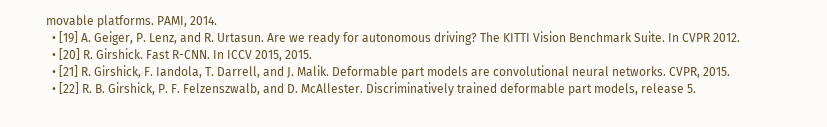movable platforms. PAMI, 2014.
  • [19] A. Geiger, P. Lenz, and R. Urtasun. Are we ready for autonomous driving? The KITTI Vision Benchmark Suite. In CVPR 2012.
  • [20] R. Girshick. Fast R-CNN. In ICCV 2015, 2015.
  • [21] R. Girshick, F. Iandola, T. Darrell, and J. Malik. Deformable part models are convolutional neural networks. CVPR, 2015.
  • [22] R. B. Girshick, P. F. Felzenszwalb, and D. McAllester. Discriminatively trained deformable part models, release 5.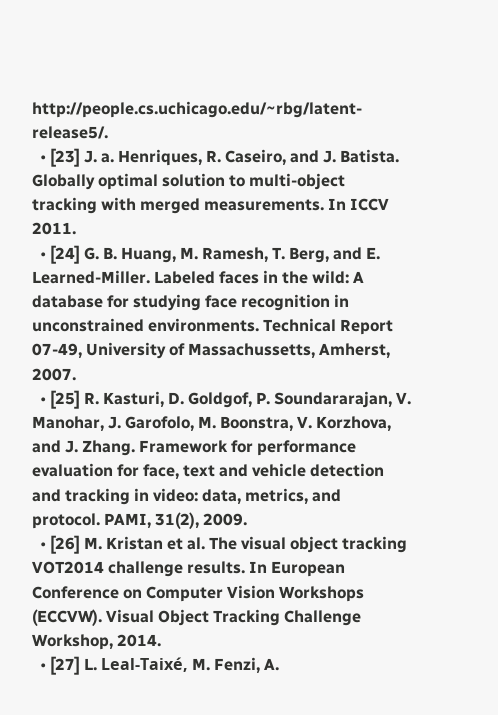http://people.cs.uchicago.edu/~rbg/latent-release5/.
  • [23] J. a. Henriques, R. Caseiro, and J. Batista. Globally optimal solution to multi-object tracking with merged measurements. In ICCV 2011.
  • [24] G. B. Huang, M. Ramesh, T. Berg, and E. Learned-Miller. Labeled faces in the wild: A database for studying face recognition in unconstrained environments. Technical Report 07-49, University of Massachussetts, Amherst, 2007.
  • [25] R. Kasturi, D. Goldgof, P. Soundararajan, V. Manohar, J. Garofolo, M. Boonstra, V. Korzhova, and J. Zhang. Framework for performance evaluation for face, text and vehicle detection and tracking in video: data, metrics, and protocol. PAMI, 31(2), 2009.
  • [26] M. Kristan et al. The visual object tracking VOT2014 challenge results. In European Conference on Computer Vision Workshops (ECCVW). Visual Object Tracking Challenge Workshop, 2014.
  • [27] L. Leal-Taixé, M. Fenzi, A.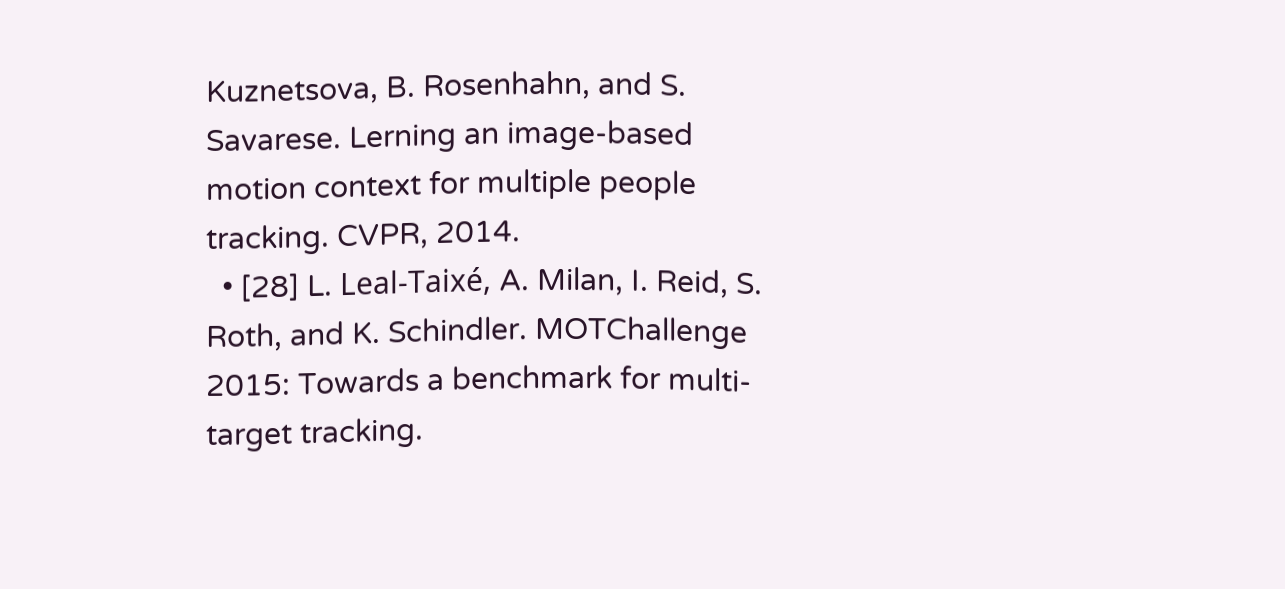Kuznetsova, B. Rosenhahn, and S. Savarese. Lerning an image-based motion context for multiple people tracking. CVPR, 2014.
  • [28] L. Leal-Taixé, A. Milan, I. Reid, S. Roth, and K. Schindler. MOTChallenge 2015: Towards a benchmark for multi-target tracking.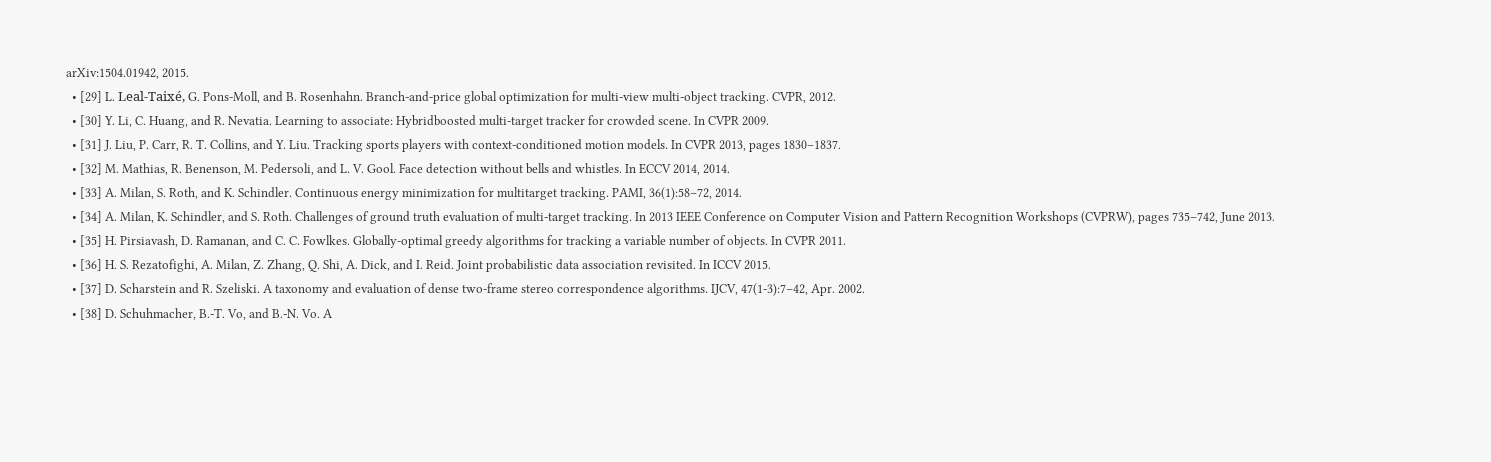arXiv:1504.01942, 2015.
  • [29] L. Leal-Taixé, G. Pons-Moll, and B. Rosenhahn. Branch-and-price global optimization for multi-view multi-object tracking. CVPR, 2012.
  • [30] Y. Li, C. Huang, and R. Nevatia. Learning to associate: Hybridboosted multi-target tracker for crowded scene. In CVPR 2009.
  • [31] J. Liu, P. Carr, R. T. Collins, and Y. Liu. Tracking sports players with context-conditioned motion models. In CVPR 2013, pages 1830–1837.
  • [32] M. Mathias, R. Benenson, M. Pedersoli, and L. V. Gool. Face detection without bells and whistles. In ECCV 2014, 2014.
  • [33] A. Milan, S. Roth, and K. Schindler. Continuous energy minimization for multitarget tracking. PAMI, 36(1):58–72, 2014.
  • [34] A. Milan, K. Schindler, and S. Roth. Challenges of ground truth evaluation of multi-target tracking. In 2013 IEEE Conference on Computer Vision and Pattern Recognition Workshops (CVPRW), pages 735–742, June 2013.
  • [35] H. Pirsiavash, D. Ramanan, and C. C. Fowlkes. Globally-optimal greedy algorithms for tracking a variable number of objects. In CVPR 2011.
  • [36] H. S. Rezatofighi, A. Milan, Z. Zhang, Q. Shi, A. Dick, and I. Reid. Joint probabilistic data association revisited. In ICCV 2015.
  • [37] D. Scharstein and R. Szeliski. A taxonomy and evaluation of dense two-frame stereo correspondence algorithms. IJCV, 47(1-3):7–42, Apr. 2002.
  • [38] D. Schuhmacher, B.-T. Vo, and B.-N. Vo. A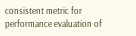consistent metric for performance evaluation of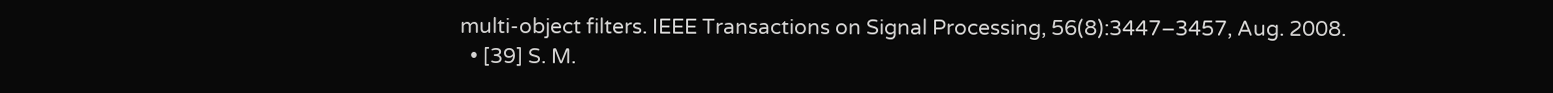multi-object filters. IEEE Transactions on Signal Processing, 56(8):3447–3457, Aug. 2008.
  • [39] S. M.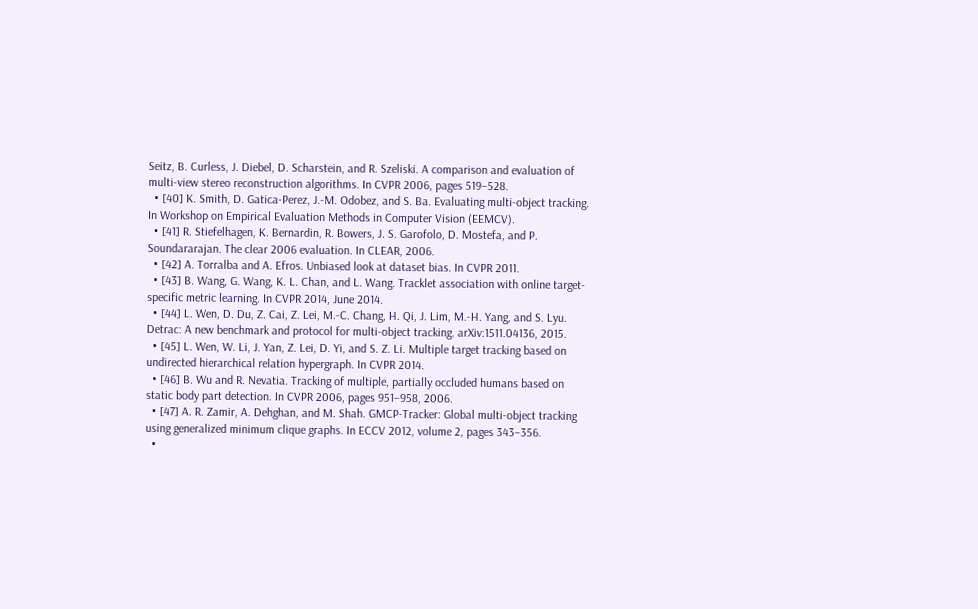Seitz, B. Curless, J. Diebel, D. Scharstein, and R. Szeliski. A comparison and evaluation of multi-view stereo reconstruction algorithms. In CVPR 2006, pages 519–528.
  • [40] K. Smith, D. Gatica-Perez, J.-M. Odobez, and S. Ba. Evaluating multi-object tracking. In Workshop on Empirical Evaluation Methods in Computer Vision (EEMCV).
  • [41] R. Stiefelhagen, K. Bernardin, R. Bowers, J. S. Garofolo, D. Mostefa, and P. Soundararajan. The clear 2006 evaluation. In CLEAR, 2006.
  • [42] A. Torralba and A. Efros. Unbiased look at dataset bias. In CVPR 2011.
  • [43] B. Wang, G. Wang, K. L. Chan, and L. Wang. Tracklet association with online target-specific metric learning. In CVPR 2014, June 2014.
  • [44] L. Wen, D. Du, Z. Cai, Z. Lei, M.-C. Chang, H. Qi, J. Lim, M.-H. Yang, and S. Lyu. Detrac: A new benchmark and protocol for multi-object tracking. arXiv:1511.04136, 2015.
  • [45] L. Wen, W. Li, J. Yan, Z. Lei, D. Yi, and S. Z. Li. Multiple target tracking based on undirected hierarchical relation hypergraph. In CVPR 2014.
  • [46] B. Wu and R. Nevatia. Tracking of multiple, partially occluded humans based on static body part detection. In CVPR 2006, pages 951–958, 2006.
  • [47] A. R. Zamir, A. Dehghan, and M. Shah. GMCP-Tracker: Global multi-object tracking using generalized minimum clique graphs. In ECCV 2012, volume 2, pages 343–356.
  •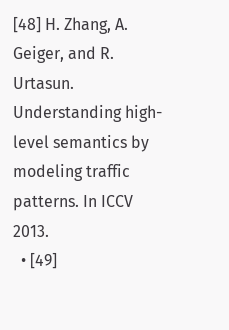[48] H. Zhang, A. Geiger, and R. Urtasun. Understanding high-level semantics by modeling traffic patterns. In ICCV 2013.
  • [49]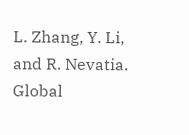L. Zhang, Y. Li, and R. Nevatia. Global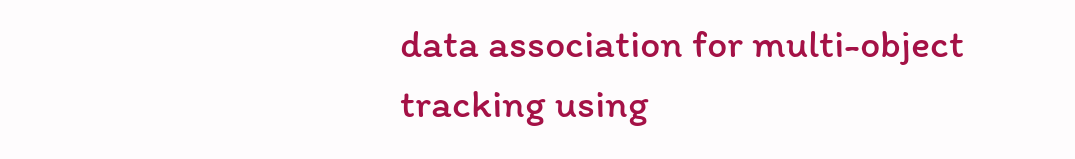data association for multi-object tracking using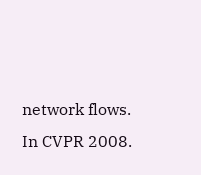network flows. In CVPR 2008.